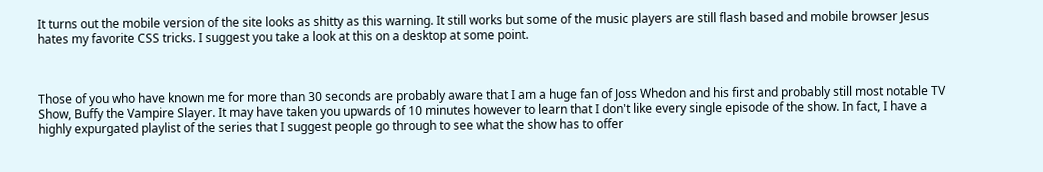It turns out the mobile version of the site looks as shitty as this warning. It still works but some of the music players are still flash based and mobile browser Jesus hates my favorite CSS tricks. I suggest you take a look at this on a desktop at some point.



Those of you who have known me for more than 30 seconds are probably aware that I am a huge fan of Joss Whedon and his first and probably still most notable TV Show, Buffy the Vampire Slayer. It may have taken you upwards of 10 minutes however to learn that I don't like every single episode of the show. In fact, I have a highly expurgated playlist of the series that I suggest people go through to see what the show has to offer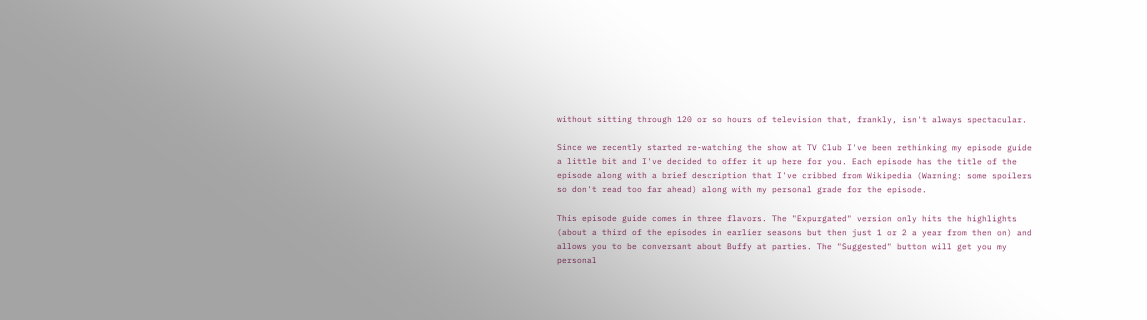without sitting through 120 or so hours of television that, frankly, isn't always spectacular.

Since we recently started re-watching the show at TV Club I've been rethinking my episode guide a little bit and I've decided to offer it up here for you. Each episode has the title of the episode along with a brief description that I've cribbed from Wikipedia (Warning: some spoilers so don't read too far ahead) along with my personal grade for the episode.

This episode guide comes in three flavors. The "Expurgated" version only hits the highlights (about a third of the episodes in earlier seasons but then just 1 or 2 a year from then on) and allows you to be conversant about Buffy at parties. The "Suggested" button will get you my personal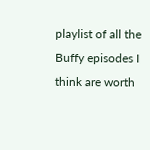playlist of all the Buffy episodes I think are worth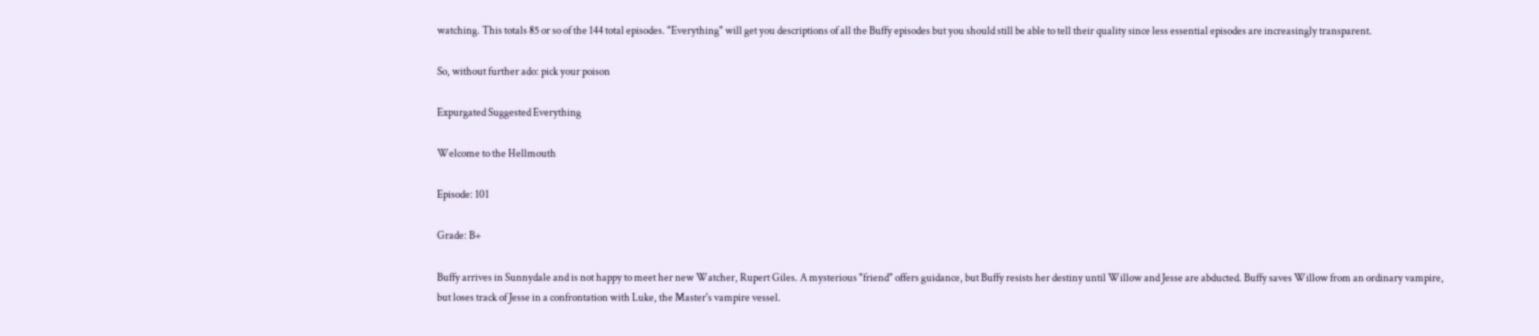watching. This totals 85 or so of the 144 total episodes. "Everything" will get you descriptions of all the Buffy episodes but you should still be able to tell their quality since less essential episodes are increasingly transparent.

So, without further ado: pick your poison

Expurgated Suggested Everything

Welcome to the Hellmouth

Episode: 101

Grade: B+

Buffy arrives in Sunnydale and is not happy to meet her new Watcher, Rupert Giles. A mysterious "friend" offers guidance, but Buffy resists her destiny until Willow and Jesse are abducted. Buffy saves Willow from an ordinary vampire, but loses track of Jesse in a confrontation with Luke, the Master's vampire vessel.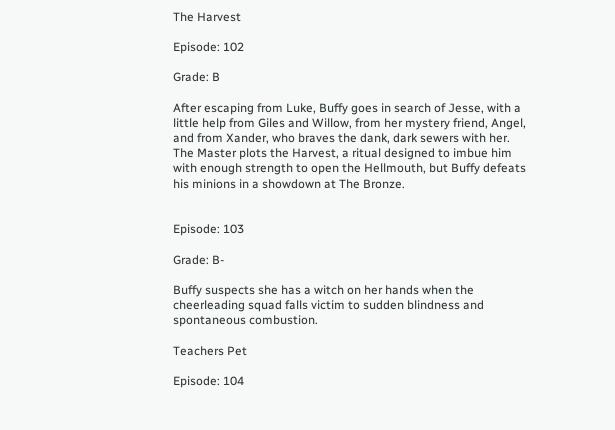The Harvest

Episode: 102

Grade: B

After escaping from Luke, Buffy goes in search of Jesse, with a little help from Giles and Willow, from her mystery friend, Angel, and from Xander, who braves the dank, dark sewers with her. The Master plots the Harvest, a ritual designed to imbue him with enough strength to open the Hellmouth, but Buffy defeats his minions in a showdown at The Bronze.


Episode: 103

Grade: B-

Buffy suspects she has a witch on her hands when the cheerleading squad falls victim to sudden blindness and spontaneous combustion.

Teachers Pet

Episode: 104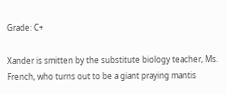Grade: C+

Xander is smitten by the substitute biology teacher, Ms. French, who turns out to be a giant praying mantis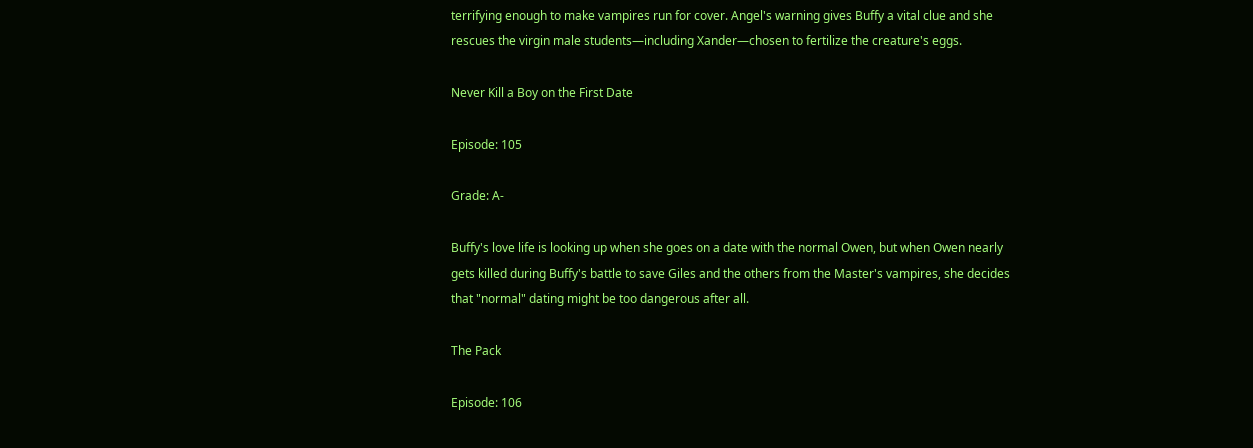terrifying enough to make vampires run for cover. Angel's warning gives Buffy a vital clue and she rescues the virgin male students—including Xander—chosen to fertilize the creature's eggs.

Never Kill a Boy on the First Date

Episode: 105

Grade: A-

Buffy's love life is looking up when she goes on a date with the normal Owen, but when Owen nearly gets killed during Buffy's battle to save Giles and the others from the Master's vampires, she decides that "normal" dating might be too dangerous after all.

The Pack

Episode: 106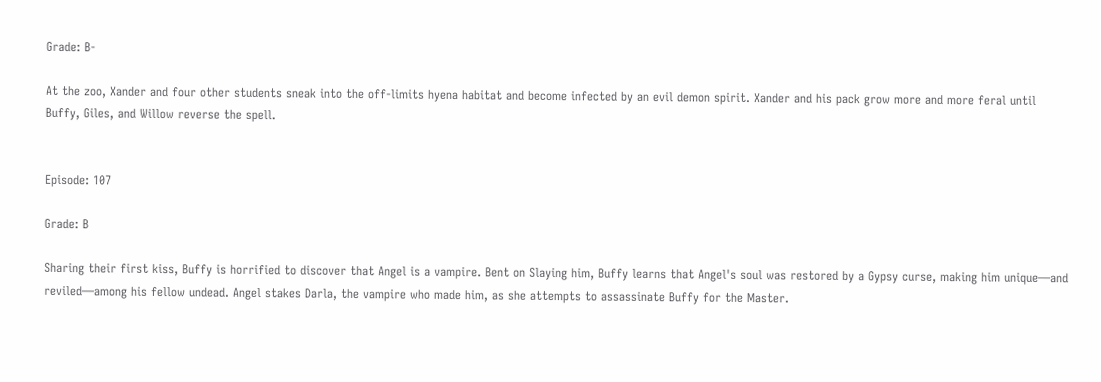Grade: B-

At the zoo, Xander and four other students sneak into the off-limits hyena habitat and become infected by an evil demon spirit. Xander and his pack grow more and more feral until Buffy, Giles, and Willow reverse the spell.


Episode: 107

Grade: B

Sharing their first kiss, Buffy is horrified to discover that Angel is a vampire. Bent on Slaying him, Buffy learns that Angel's soul was restored by a Gypsy curse, making him unique—and reviled—among his fellow undead. Angel stakes Darla, the vampire who made him, as she attempts to assassinate Buffy for the Master.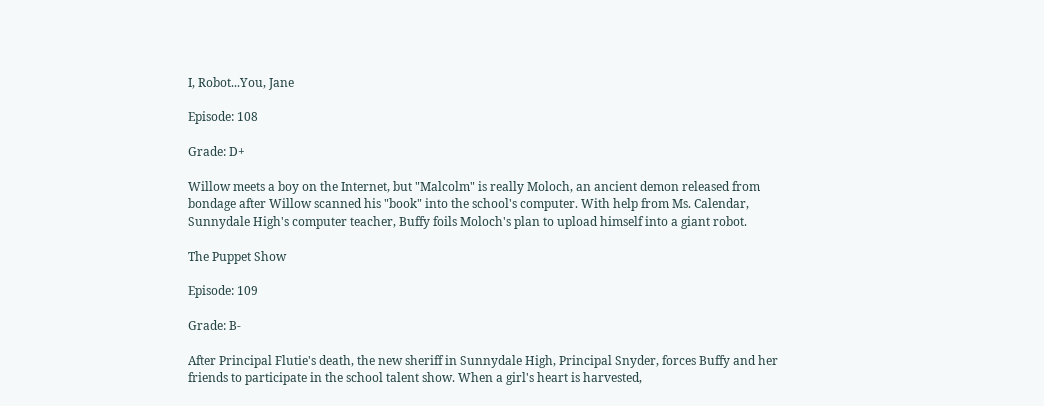I, Robot...You, Jane

Episode: 108

Grade: D+

Willow meets a boy on the Internet, but "Malcolm" is really Moloch, an ancient demon released from bondage after Willow scanned his "book" into the school's computer. With help from Ms. Calendar, Sunnydale High's computer teacher, Buffy foils Moloch's plan to upload himself into a giant robot.

The Puppet Show

Episode: 109

Grade: B-

After Principal Flutie's death, the new sheriff in Sunnydale High, Principal Snyder, forces Buffy and her friends to participate in the school talent show. When a girl's heart is harvested,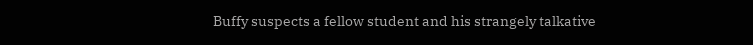Buffy suspects a fellow student and his strangely talkative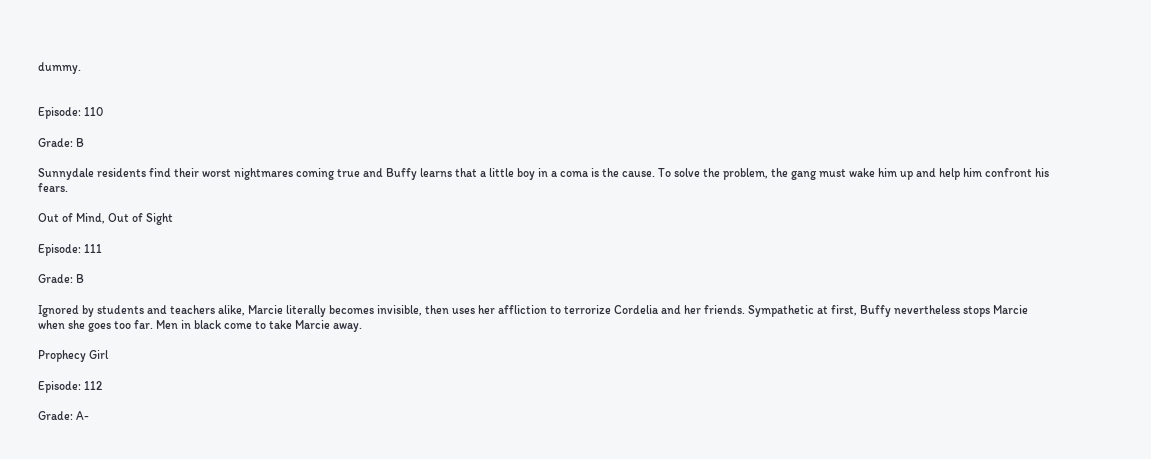dummy.


Episode: 110

Grade: B

Sunnydale residents find their worst nightmares coming true and Buffy learns that a little boy in a coma is the cause. To solve the problem, the gang must wake him up and help him confront his fears.

Out of Mind, Out of Sight

Episode: 111

Grade: B

Ignored by students and teachers alike, Marcie literally becomes invisible, then uses her affliction to terrorize Cordelia and her friends. Sympathetic at first, Buffy nevertheless stops Marcie when she goes too far. Men in black come to take Marcie away.

Prophecy Girl

Episode: 112

Grade: A-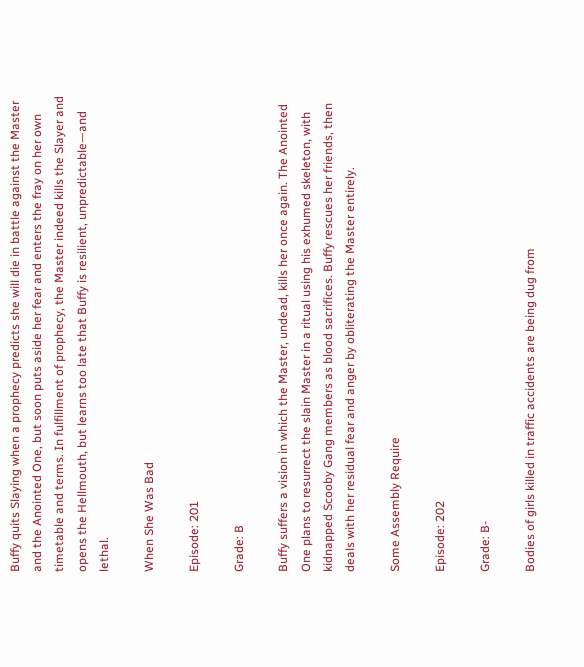Buffy quits Slaying when a prophecy predicts she will die in battle against the Master and the Anointed One, but soon puts aside her fear and enters the fray on her own timetable and terms. In fulfillment of prophecy, the Master indeed kills the Slayer and opens the Hellmouth, but learns too late that Buffy is resilient, unpredictable—and lethal.

When She Was Bad

Episode: 201

Grade: B

Buffy suffers a vision in which the Master, undead, kills her once again. The Anointed One plans to resurrect the slain Master in a ritual using his exhumed skeleton, with kidnapped Scooby Gang members as blood sacrifices. Buffy rescues her friends, then deals with her residual fear and anger by obliterating the Master entirely.

Some Assembly Require

Episode: 202

Grade: B-

Bodies of girls killed in traffic accidents are being dug from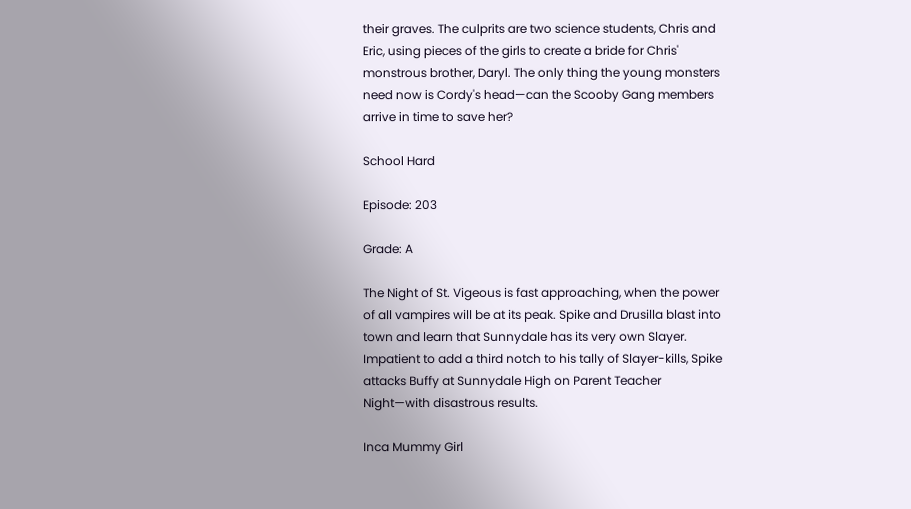their graves. The culprits are two science students, Chris and Eric, using pieces of the girls to create a bride for Chris' monstrous brother, Daryl. The only thing the young monsters need now is Cordy's head—can the Scooby Gang members arrive in time to save her?

School Hard

Episode: 203

Grade: A

The Night of St. Vigeous is fast approaching, when the power of all vampires will be at its peak. Spike and Drusilla blast into town and learn that Sunnydale has its very own Slayer. Impatient to add a third notch to his tally of Slayer-kills, Spike attacks Buffy at Sunnydale High on Parent Teacher Night—with disastrous results.

Inca Mummy Girl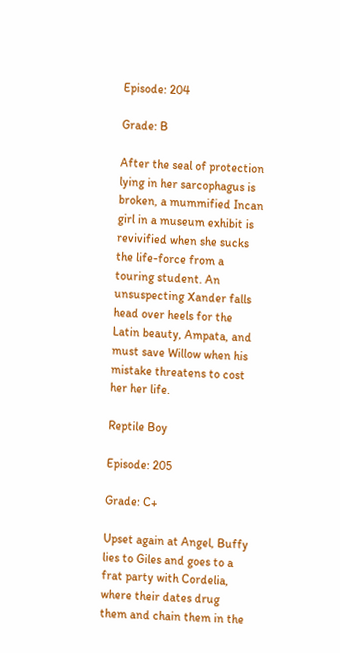Episode: 204

Grade: B

After the seal of protection lying in her sarcophagus is broken, a mummified Incan girl in a museum exhibit is revivified when she sucks the life-force from a touring student. An unsuspecting Xander falls head over heels for the Latin beauty, Ampata, and must save Willow when his mistake threatens to cost her her life.

Reptile Boy

Episode: 205

Grade: C+

Upset again at Angel, Buffy lies to Giles and goes to a frat party with Cordelia, where their dates drug them and chain them in the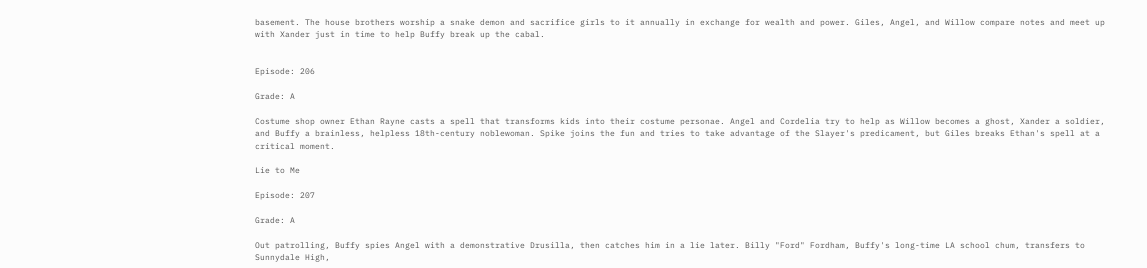basement. The house brothers worship a snake demon and sacrifice girls to it annually in exchange for wealth and power. Giles, Angel, and Willow compare notes and meet up with Xander just in time to help Buffy break up the cabal.


Episode: 206

Grade: A

Costume shop owner Ethan Rayne casts a spell that transforms kids into their costume personae. Angel and Cordelia try to help as Willow becomes a ghost, Xander a soldier, and Buffy a brainless, helpless 18th-century noblewoman. Spike joins the fun and tries to take advantage of the Slayer's predicament, but Giles breaks Ethan's spell at a critical moment.

Lie to Me

Episode: 207

Grade: A

Out patrolling, Buffy spies Angel with a demonstrative Drusilla, then catches him in a lie later. Billy "Ford" Fordham, Buffy's long-time LA school chum, transfers to Sunnydale High,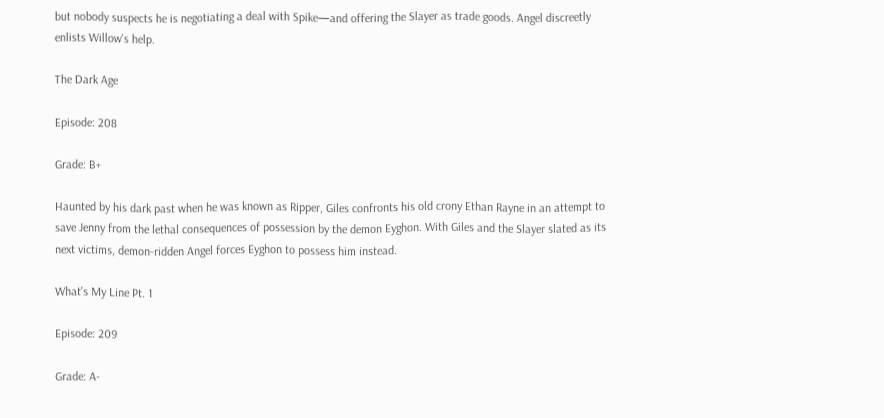but nobody suspects he is negotiating a deal with Spike—and offering the Slayer as trade goods. Angel discreetly enlists Willow's help.

The Dark Age

Episode: 208

Grade: B+

Haunted by his dark past when he was known as Ripper, Giles confronts his old crony Ethan Rayne in an attempt to save Jenny from the lethal consequences of possession by the demon Eyghon. With Giles and the Slayer slated as its next victims, demon-ridden Angel forces Eyghon to possess him instead.

What's My Line Pt. 1

Episode: 209

Grade: A-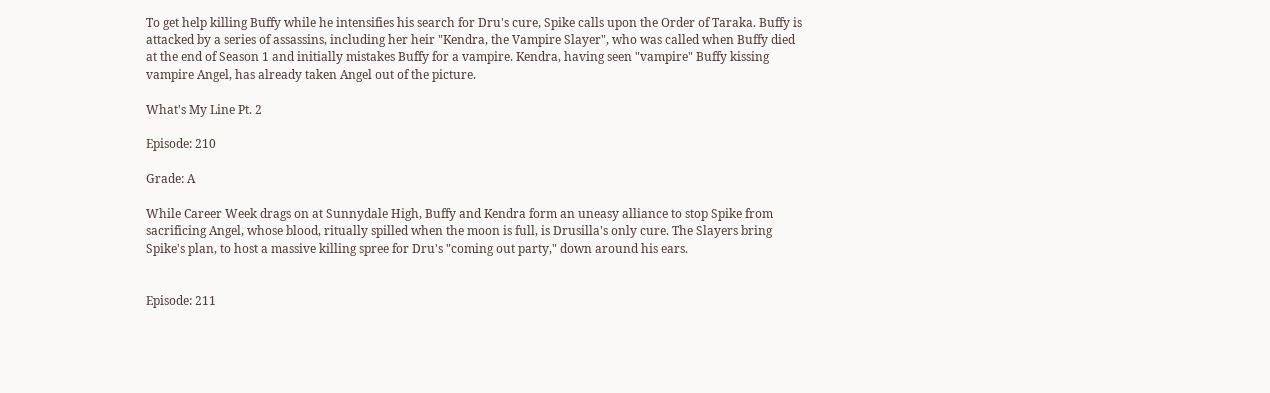To get help killing Buffy while he intensifies his search for Dru's cure, Spike calls upon the Order of Taraka. Buffy is attacked by a series of assassins, including her heir "Kendra, the Vampire Slayer", who was called when Buffy died at the end of Season 1 and initially mistakes Buffy for a vampire. Kendra, having seen "vampire" Buffy kissing vampire Angel, has already taken Angel out of the picture.

What's My Line Pt. 2

Episode: 210

Grade: A

While Career Week drags on at Sunnydale High, Buffy and Kendra form an uneasy alliance to stop Spike from sacrificing Angel, whose blood, ritually spilled when the moon is full, is Drusilla's only cure. The Slayers bring Spike's plan, to host a massive killing spree for Dru's "coming out party," down around his ears.


Episode: 211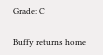Grade: C

Buffy returns home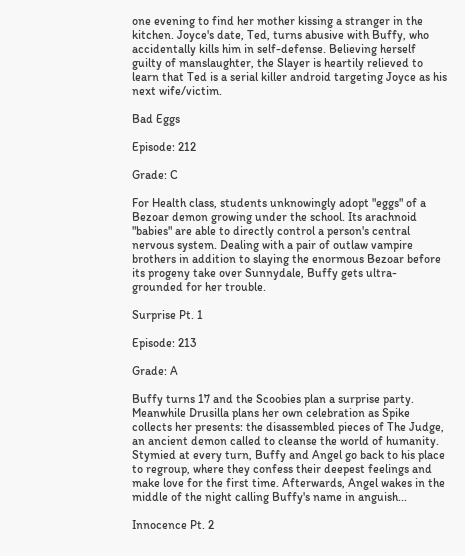one evening to find her mother kissing a stranger in the kitchen. Joyce's date, Ted, turns abusive with Buffy, who accidentally kills him in self-defense. Believing herself guilty of manslaughter, the Slayer is heartily relieved to learn that Ted is a serial killer android targeting Joyce as his next wife/victim.

Bad Eggs

Episode: 212

Grade: C

For Health class, students unknowingly adopt "eggs" of a Bezoar demon growing under the school. Its arachnoid "babies" are able to directly control a person's central nervous system. Dealing with a pair of outlaw vampire brothers in addition to slaying the enormous Bezoar before its progeny take over Sunnydale, Buffy gets ultra-grounded for her trouble.

Surprise Pt. 1

Episode: 213

Grade: A

Buffy turns 17 and the Scoobies plan a surprise party. Meanwhile Drusilla plans her own celebration as Spike collects her presents: the disassembled pieces of The Judge, an ancient demon called to cleanse the world of humanity. Stymied at every turn, Buffy and Angel go back to his place to regroup, where they confess their deepest feelings and make love for the first time. Afterwards, Angel wakes in the middle of the night calling Buffy's name in anguish...

Innocence Pt. 2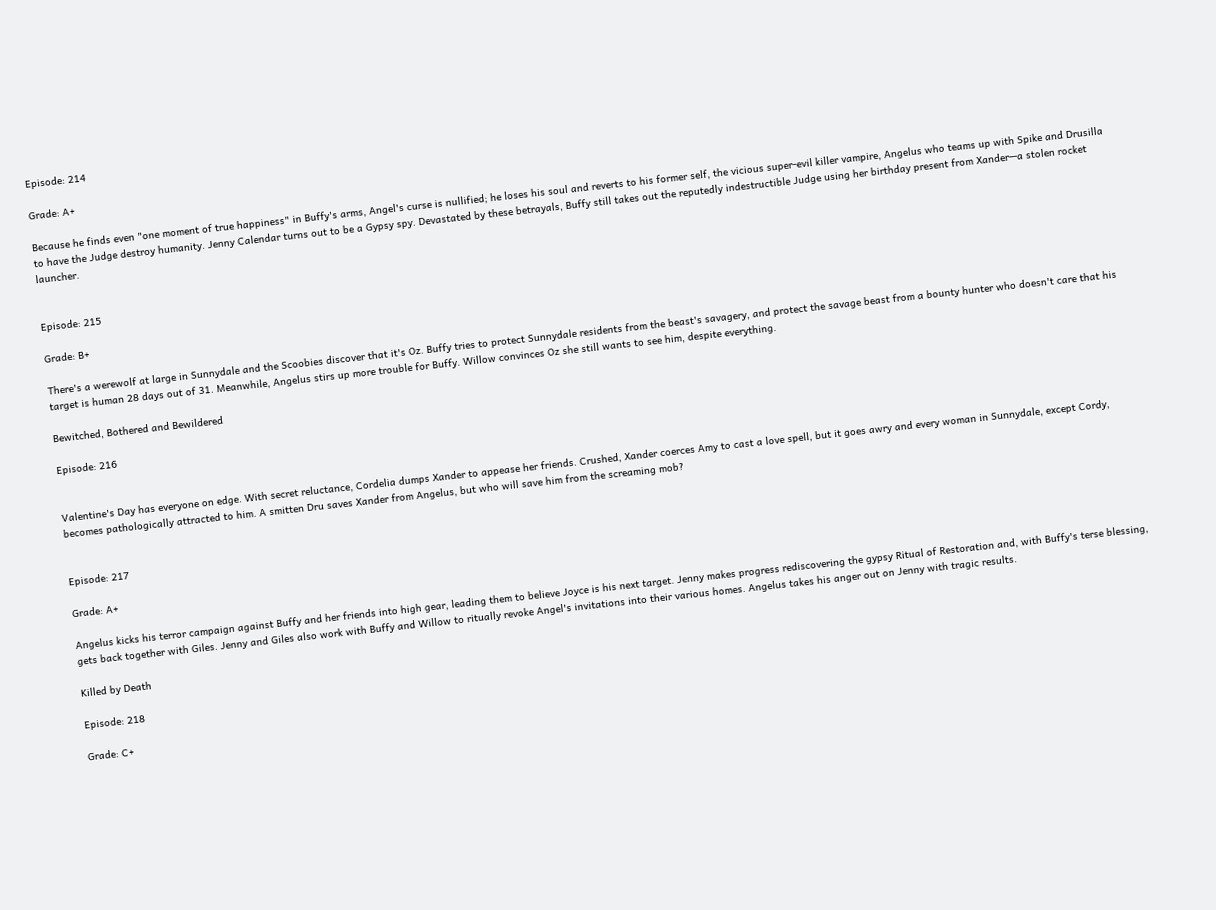Episode: 214

Grade: A+

Because he finds even "one moment of true happiness" in Buffy's arms, Angel's curse is nullified; he loses his soul and reverts to his former self, the vicious super-evil killer vampire, Angelus who teams up with Spike and Drusilla to have the Judge destroy humanity. Jenny Calendar turns out to be a Gypsy spy. Devastated by these betrayals, Buffy still takes out the reputedly indestructible Judge using her birthday present from Xander—a stolen rocket launcher.


Episode: 215

Grade: B+

There's a werewolf at large in Sunnydale and the Scoobies discover that it's Oz. Buffy tries to protect Sunnydale residents from the beast's savagery, and protect the savage beast from a bounty hunter who doesn't care that his target is human 28 days out of 31. Meanwhile, Angelus stirs up more trouble for Buffy. Willow convinces Oz she still wants to see him, despite everything.

Bewitched, Bothered and Bewildered

Episode: 216


Valentine's Day has everyone on edge. With secret reluctance, Cordelia dumps Xander to appease her friends. Crushed, Xander coerces Amy to cast a love spell, but it goes awry and every woman in Sunnydale, except Cordy, becomes pathologically attracted to him. A smitten Dru saves Xander from Angelus, but who will save him from the screaming mob?


Episode: 217

Grade: A+

Angelus kicks his terror campaign against Buffy and her friends into high gear, leading them to believe Joyce is his next target. Jenny makes progress rediscovering the gypsy Ritual of Restoration and, with Buffy's terse blessing, gets back together with Giles. Jenny and Giles also work with Buffy and Willow to ritually revoke Angel's invitations into their various homes. Angelus takes his anger out on Jenny with tragic results.

Killed by Death

Episode: 218

Grade: C+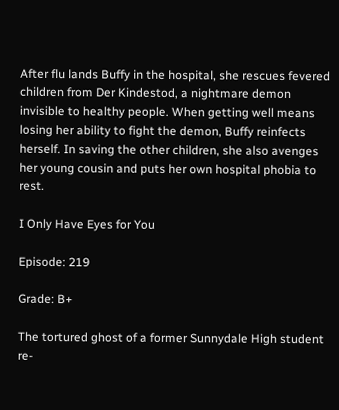After flu lands Buffy in the hospital, she rescues fevered children from Der Kindestod, a nightmare demon invisible to healthy people. When getting well means losing her ability to fight the demon, Buffy reinfects herself. In saving the other children, she also avenges her young cousin and puts her own hospital phobia to rest.

I Only Have Eyes for You

Episode: 219

Grade: B+

The tortured ghost of a former Sunnydale High student re-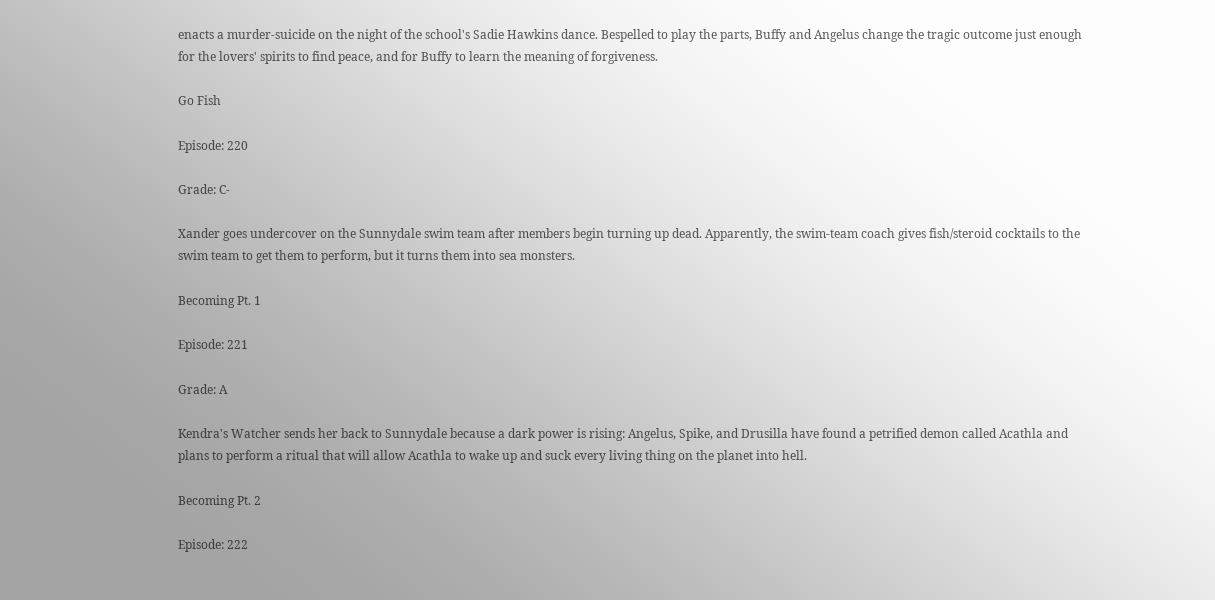enacts a murder-suicide on the night of the school's Sadie Hawkins dance. Bespelled to play the parts, Buffy and Angelus change the tragic outcome just enough for the lovers' spirits to find peace, and for Buffy to learn the meaning of forgiveness.

Go Fish

Episode: 220

Grade: C-

Xander goes undercover on the Sunnydale swim team after members begin turning up dead. Apparently, the swim-team coach gives fish/steroid cocktails to the swim team to get them to perform, but it turns them into sea monsters.

Becoming Pt. 1

Episode: 221

Grade: A

Kendra's Watcher sends her back to Sunnydale because a dark power is rising: Angelus, Spike, and Drusilla have found a petrified demon called Acathla and plans to perform a ritual that will allow Acathla to wake up and suck every living thing on the planet into hell.

Becoming Pt. 2

Episode: 222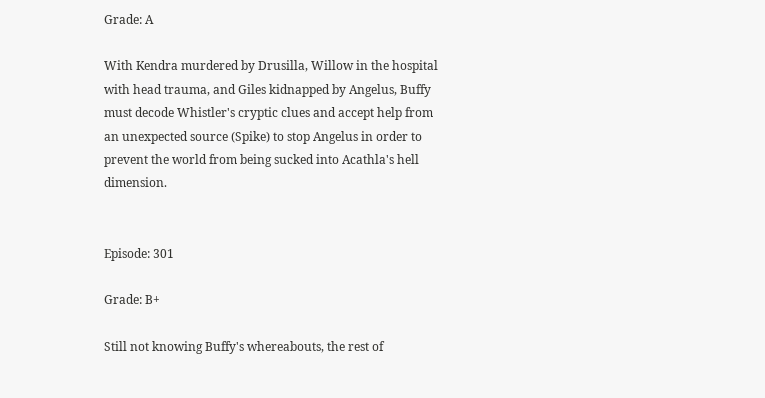Grade: A

With Kendra murdered by Drusilla, Willow in the hospital with head trauma, and Giles kidnapped by Angelus, Buffy must decode Whistler's cryptic clues and accept help from an unexpected source (Spike) to stop Angelus in order to prevent the world from being sucked into Acathla's hell dimension.


Episode: 301

Grade: B+

Still not knowing Buffy's whereabouts, the rest of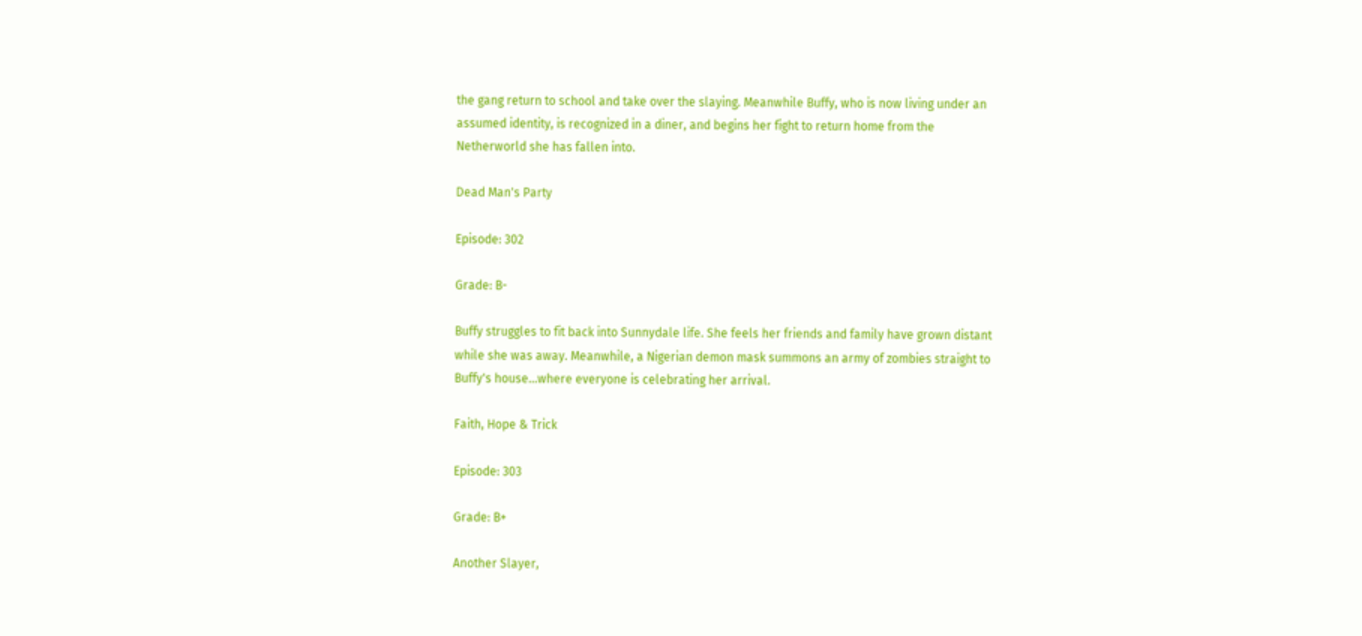the gang return to school and take over the slaying. Meanwhile Buffy, who is now living under an assumed identity, is recognized in a diner, and begins her fight to return home from the Netherworld she has fallen into.

Dead Man's Party

Episode: 302

Grade: B-

Buffy struggles to fit back into Sunnydale life. She feels her friends and family have grown distant while she was away. Meanwhile, a Nigerian demon mask summons an army of zombies straight to Buffy's house...where everyone is celebrating her arrival.

Faith, Hope & Trick

Episode: 303

Grade: B+

Another Slayer,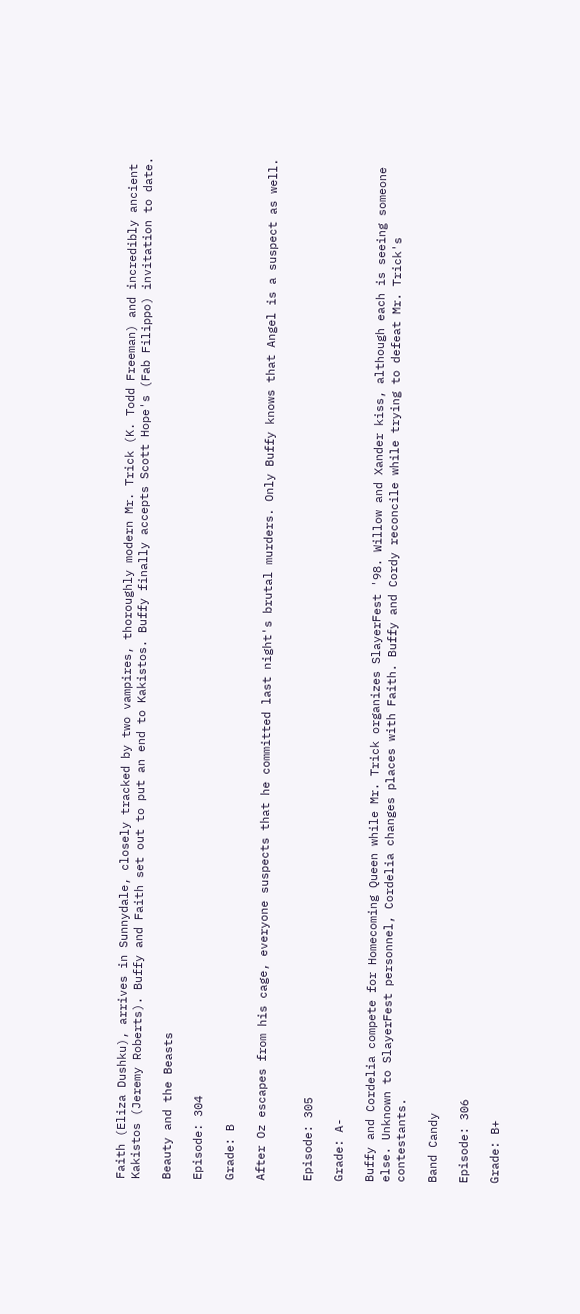Faith (Eliza Dushku), arrives in Sunnydale, closely tracked by two vampires, thoroughly modern Mr. Trick (K. Todd Freeman) and incredibly ancient Kakistos (Jeremy Roberts). Buffy and Faith set out to put an end to Kakistos. Buffy finally accepts Scott Hope's (Fab Filippo) invitation to date.

Beauty and the Beasts

Episode: 304

Grade: B

After Oz escapes from his cage, everyone suspects that he committed last night's brutal murders. Only Buffy knows that Angel is a suspect as well.


Episode: 305

Grade: A-

Buffy and Cordelia compete for Homecoming Queen while Mr. Trick organizes SlayerFest '98. Willow and Xander kiss, although each is seeing someone else. Unknown to SlayerFest personnel, Cordelia changes places with Faith. Buffy and Cordy reconcile while trying to defeat Mr. Trick's contestants.

Band Candy

Episode: 306

Grade: B+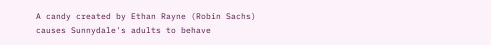A candy created by Ethan Rayne (Robin Sachs) causes Sunnydale's adults to behave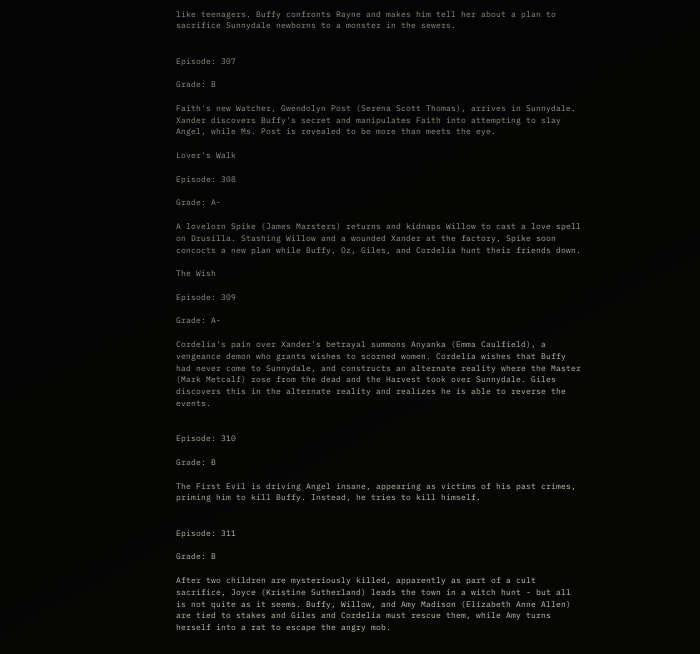like teenagers. Buffy confronts Rayne and makes him tell her about a plan to sacrifice Sunnydale newborns to a monster in the sewers.


Episode: 307

Grade: B

Faith's new Watcher, Gwendolyn Post (Serena Scott Thomas), arrives in Sunnydale. Xander discovers Buffy's secret and manipulates Faith into attempting to slay Angel, while Ms. Post is revealed to be more than meets the eye.

Lover's Walk

Episode: 308

Grade: A-

A lovelorn Spike (James Marsters) returns and kidnaps Willow to cast a love spell on Drusilla. Stashing Willow and a wounded Xander at the factory, Spike soon concocts a new plan while Buffy, Oz, Giles, and Cordelia hunt their friends down.

The Wish

Episode: 309

Grade: A-

Cordelia's pain over Xander's betrayal summons Anyanka (Emma Caulfield), a vengeance demon who grants wishes to scorned women. Cordelia wishes that Buffy had never come to Sunnydale, and constructs an alternate reality where the Master (Mark Metcalf) rose from the dead and the Harvest took over Sunnydale. Giles discovers this in the alternate reality and realizes he is able to reverse the events.


Episode: 310

Grade: B

The First Evil is driving Angel insane, appearing as victims of his past crimes, priming him to kill Buffy. Instead, he tries to kill himself.


Episode: 311

Grade: B

After two children are mysteriously killed, apparently as part of a cult sacrifice, Joyce (Kristine Sutherland) leads the town in a witch hunt - but all is not quite as it seems. Buffy, Willow, and Amy Madison (Elizabeth Anne Allen) are tied to stakes and Giles and Cordelia must rescue them, while Amy turns herself into a rat to escape the angry mob.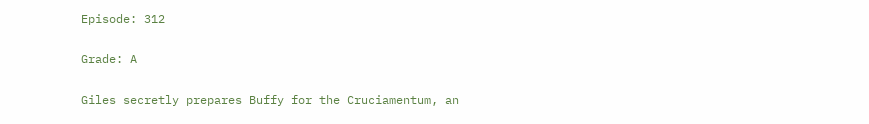Episode: 312

Grade: A

Giles secretly prepares Buffy for the Cruciamentum, an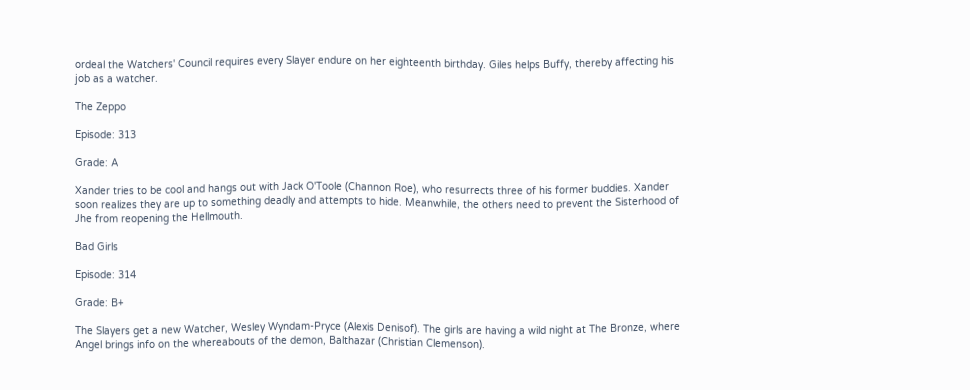ordeal the Watchers' Council requires every Slayer endure on her eighteenth birthday. Giles helps Buffy, thereby affecting his job as a watcher.

The Zeppo

Episode: 313

Grade: A

Xander tries to be cool and hangs out with Jack O'Toole (Channon Roe), who resurrects three of his former buddies. Xander soon realizes they are up to something deadly and attempts to hide. Meanwhile, the others need to prevent the Sisterhood of Jhe from reopening the Hellmouth.

Bad Girls

Episode: 314

Grade: B+

The Slayers get a new Watcher, Wesley Wyndam-Pryce (Alexis Denisof). The girls are having a wild night at The Bronze, where Angel brings info on the whereabouts of the demon, Balthazar (Christian Clemenson).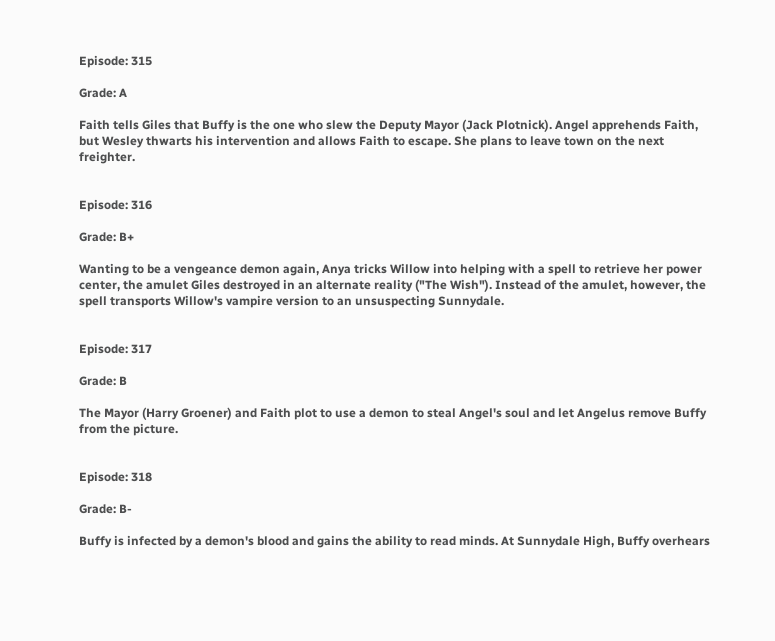Episode: 315

Grade: A

Faith tells Giles that Buffy is the one who slew the Deputy Mayor (Jack Plotnick). Angel apprehends Faith, but Wesley thwarts his intervention and allows Faith to escape. She plans to leave town on the next freighter.


Episode: 316

Grade: B+

Wanting to be a vengeance demon again, Anya tricks Willow into helping with a spell to retrieve her power center, the amulet Giles destroyed in an alternate reality ("The Wish"). Instead of the amulet, however, the spell transports Willow's vampire version to an unsuspecting Sunnydale.


Episode: 317

Grade: B

The Mayor (Harry Groener) and Faith plot to use a demon to steal Angel's soul and let Angelus remove Buffy from the picture.


Episode: 318

Grade: B-

Buffy is infected by a demon's blood and gains the ability to read minds. At Sunnydale High, Buffy overhears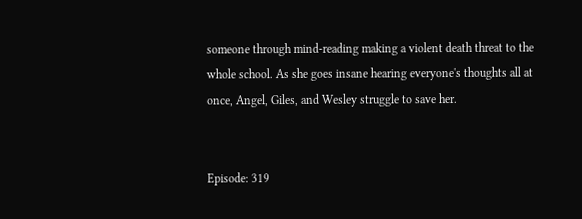someone through mind-reading making a violent death threat to the whole school. As she goes insane hearing everyone's thoughts all at once, Angel, Giles, and Wesley struggle to save her.


Episode: 319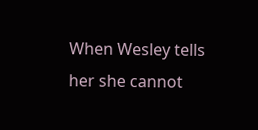When Wesley tells her she cannot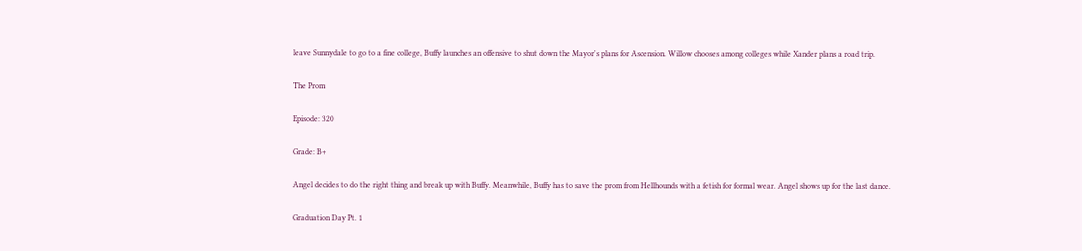leave Sunnydale to go to a fine college, Buffy launches an offensive to shut down the Mayor's plans for Ascension. Willow chooses among colleges while Xander plans a road trip.

The Prom

Episode: 320

Grade: B+

Angel decides to do the right thing and break up with Buffy. Meanwhile, Buffy has to save the prom from Hellhounds with a fetish for formal wear. Angel shows up for the last dance.

Graduation Day Pt. 1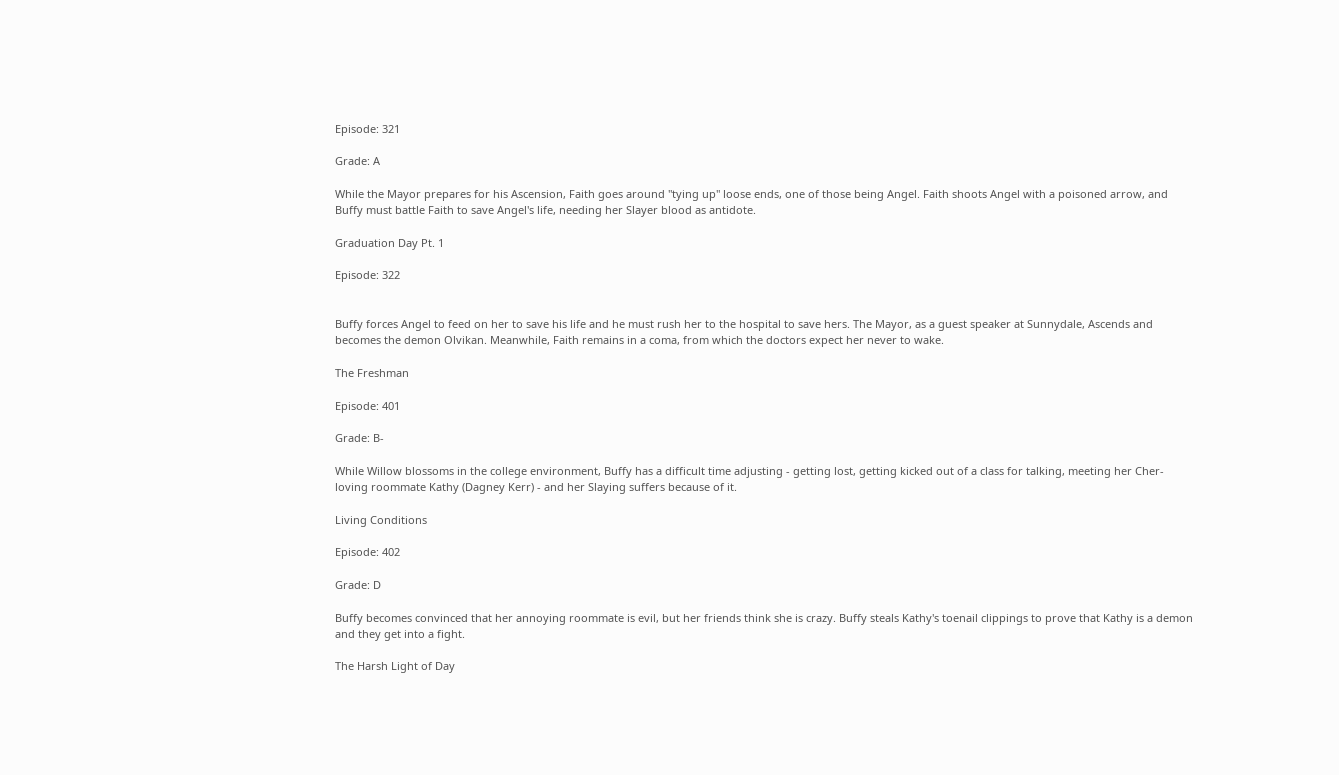Episode: 321

Grade: A

While the Mayor prepares for his Ascension, Faith goes around "tying up" loose ends, one of those being Angel. Faith shoots Angel with a poisoned arrow, and Buffy must battle Faith to save Angel's life, needing her Slayer blood as antidote.

Graduation Day Pt. 1

Episode: 322


Buffy forces Angel to feed on her to save his life and he must rush her to the hospital to save hers. The Mayor, as a guest speaker at Sunnydale, Ascends and becomes the demon Olvikan. Meanwhile, Faith remains in a coma, from which the doctors expect her never to wake.

The Freshman

Episode: 401

Grade: B-

While Willow blossoms in the college environment, Buffy has a difficult time adjusting - getting lost, getting kicked out of a class for talking, meeting her Cher-loving roommate Kathy (Dagney Kerr) - and her Slaying suffers because of it.

Living Conditions

Episode: 402

Grade: D

Buffy becomes convinced that her annoying roommate is evil, but her friends think she is crazy. Buffy steals Kathy's toenail clippings to prove that Kathy is a demon and they get into a fight.

The Harsh Light of Day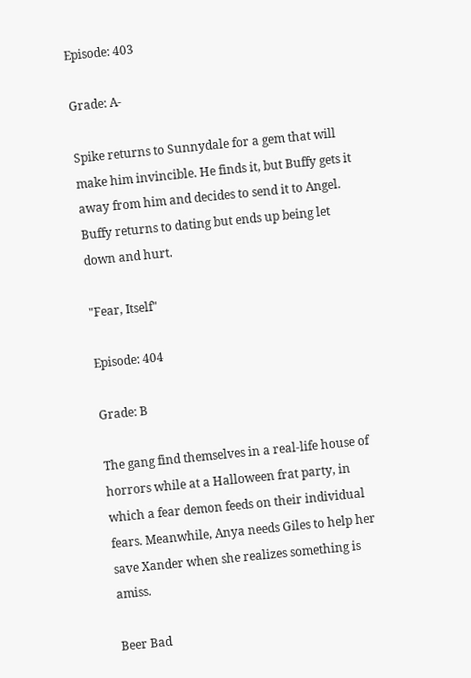Episode: 403

Grade: A-

Spike returns to Sunnydale for a gem that will make him invincible. He finds it, but Buffy gets it away from him and decides to send it to Angel. Buffy returns to dating but ends up being let down and hurt.

"Fear, Itself"

Episode: 404

Grade: B

The gang find themselves in a real-life house of horrors while at a Halloween frat party, in which a fear demon feeds on their individual fears. Meanwhile, Anya needs Giles to help her save Xander when she realizes something is amiss.

Beer Bad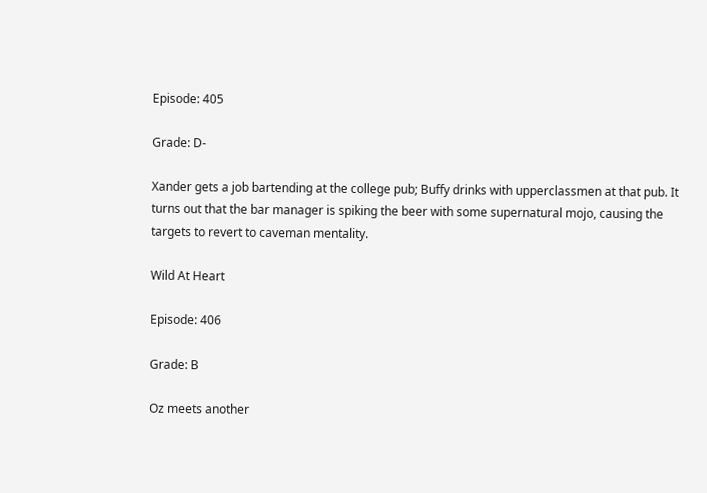Episode: 405

Grade: D-

Xander gets a job bartending at the college pub; Buffy drinks with upperclassmen at that pub. It turns out that the bar manager is spiking the beer with some supernatural mojo, causing the targets to revert to caveman mentality.

Wild At Heart

Episode: 406

Grade: B

Oz meets another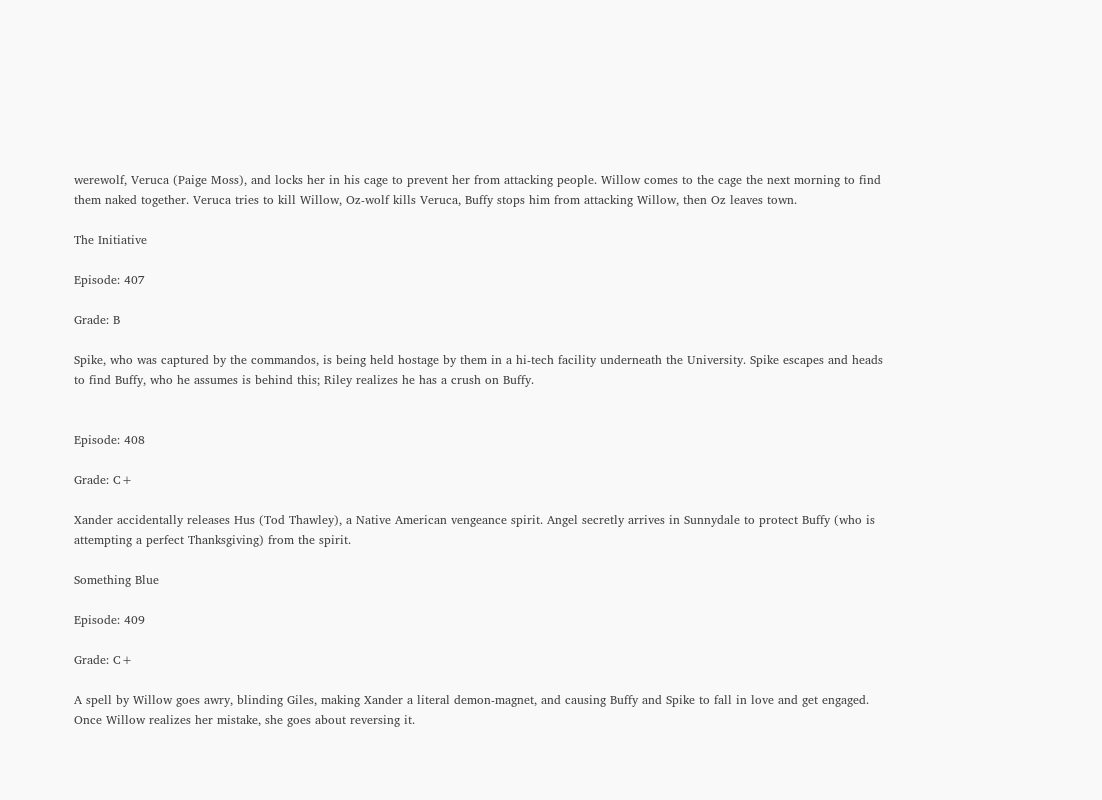werewolf, Veruca (Paige Moss), and locks her in his cage to prevent her from attacking people. Willow comes to the cage the next morning to find them naked together. Veruca tries to kill Willow, Oz-wolf kills Veruca, Buffy stops him from attacking Willow, then Oz leaves town.

The Initiative

Episode: 407

Grade: B

Spike, who was captured by the commandos, is being held hostage by them in a hi-tech facility underneath the University. Spike escapes and heads to find Buffy, who he assumes is behind this; Riley realizes he has a crush on Buffy.


Episode: 408

Grade: C+

Xander accidentally releases Hus (Tod Thawley), a Native American vengeance spirit. Angel secretly arrives in Sunnydale to protect Buffy (who is attempting a perfect Thanksgiving) from the spirit.

Something Blue

Episode: 409

Grade: C+

A spell by Willow goes awry, blinding Giles, making Xander a literal demon-magnet, and causing Buffy and Spike to fall in love and get engaged. Once Willow realizes her mistake, she goes about reversing it.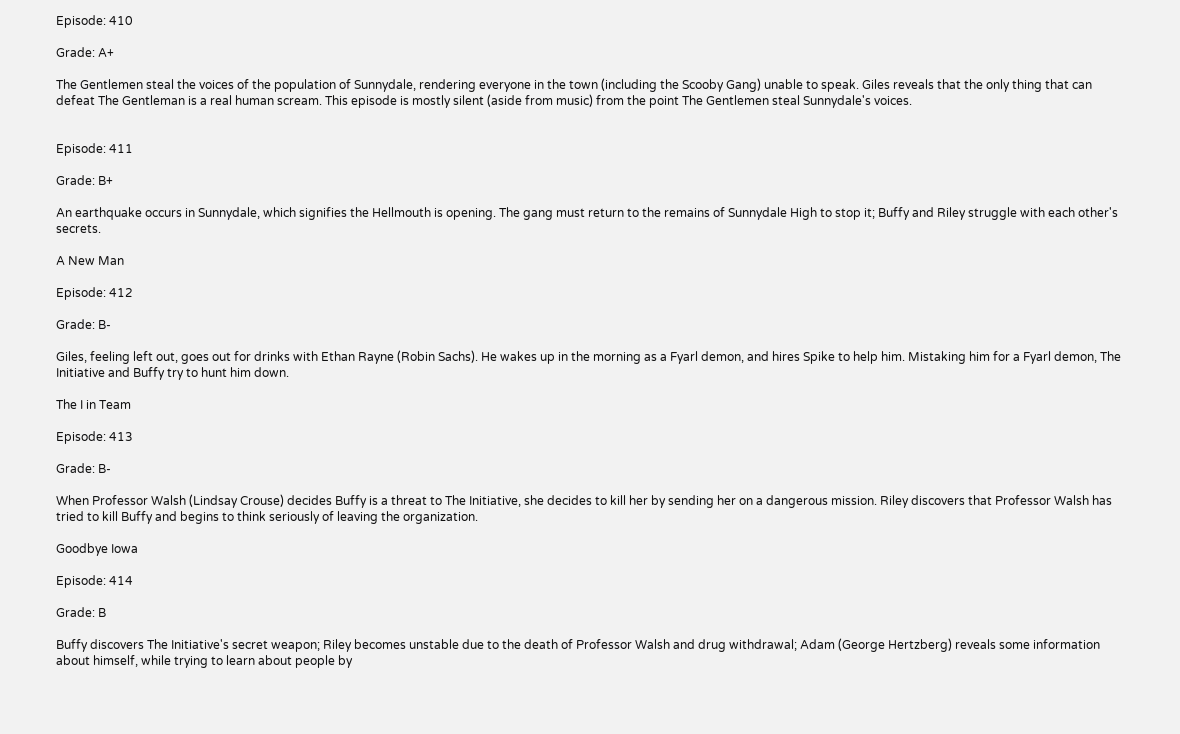Episode: 410

Grade: A+

The Gentlemen steal the voices of the population of Sunnydale, rendering everyone in the town (including the Scooby Gang) unable to speak. Giles reveals that the only thing that can defeat The Gentleman is a real human scream. This episode is mostly silent (aside from music) from the point The Gentlemen steal Sunnydale's voices.


Episode: 411

Grade: B+

An earthquake occurs in Sunnydale, which signifies the Hellmouth is opening. The gang must return to the remains of Sunnydale High to stop it; Buffy and Riley struggle with each other's secrets.

A New Man

Episode: 412

Grade: B-

Giles, feeling left out, goes out for drinks with Ethan Rayne (Robin Sachs). He wakes up in the morning as a Fyarl demon, and hires Spike to help him. Mistaking him for a Fyarl demon, The Initiative and Buffy try to hunt him down.

The I in Team

Episode: 413

Grade: B-

When Professor Walsh (Lindsay Crouse) decides Buffy is a threat to The Initiative, she decides to kill her by sending her on a dangerous mission. Riley discovers that Professor Walsh has tried to kill Buffy and begins to think seriously of leaving the organization.

Goodbye Iowa

Episode: 414

Grade: B

Buffy discovers The Initiative's secret weapon; Riley becomes unstable due to the death of Professor Walsh and drug withdrawal; Adam (George Hertzberg) reveals some information about himself, while trying to learn about people by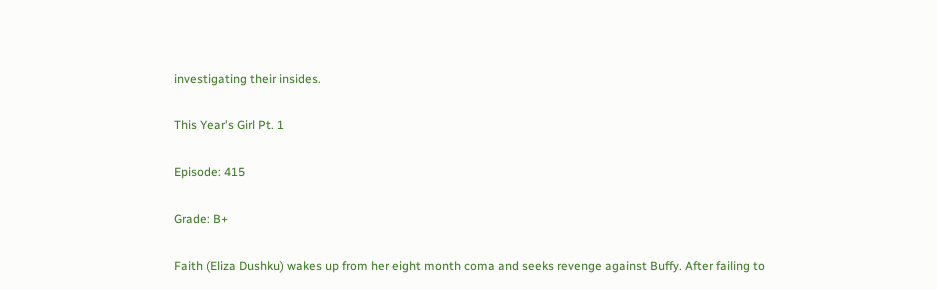investigating their insides.

This Year's Girl Pt. 1

Episode: 415

Grade: B+

Faith (Eliza Dushku) wakes up from her eight month coma and seeks revenge against Buffy. After failing to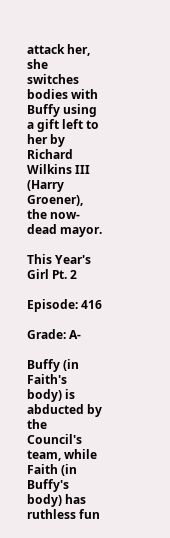attack her, she switches bodies with Buffy using a gift left to her by Richard Wilkins III (Harry Groener), the now-dead mayor.

This Year's Girl Pt. 2

Episode: 416

Grade: A-

Buffy (in Faith's body) is abducted by the Council's team, while Faith (in Buffy's body) has ruthless fun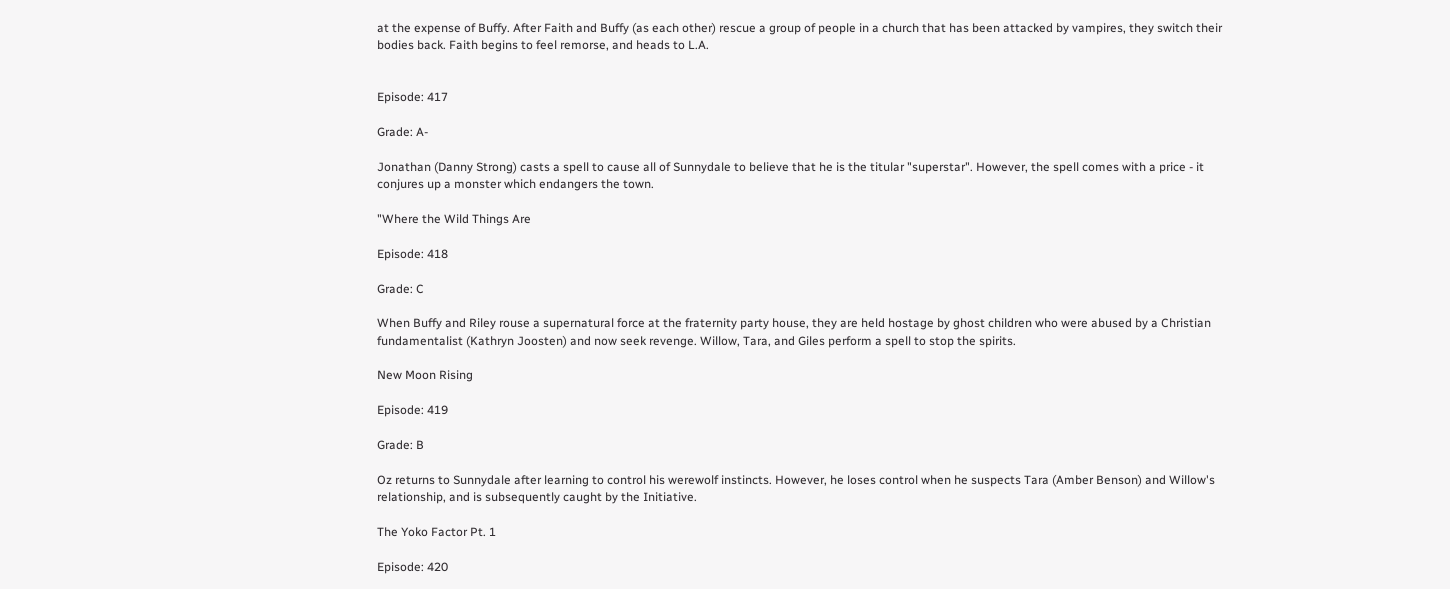at the expense of Buffy. After Faith and Buffy (as each other) rescue a group of people in a church that has been attacked by vampires, they switch their bodies back. Faith begins to feel remorse, and heads to L.A.


Episode: 417

Grade: A-

Jonathan (Danny Strong) casts a spell to cause all of Sunnydale to believe that he is the titular "superstar". However, the spell comes with a price - it conjures up a monster which endangers the town.

"Where the Wild Things Are

Episode: 418

Grade: C

When Buffy and Riley rouse a supernatural force at the fraternity party house, they are held hostage by ghost children who were abused by a Christian fundamentalist (Kathryn Joosten) and now seek revenge. Willow, Tara, and Giles perform a spell to stop the spirits.

New Moon Rising

Episode: 419

Grade: B

Oz returns to Sunnydale after learning to control his werewolf instincts. However, he loses control when he suspects Tara (Amber Benson) and Willow's relationship, and is subsequently caught by the Initiative.

The Yoko Factor Pt. 1

Episode: 420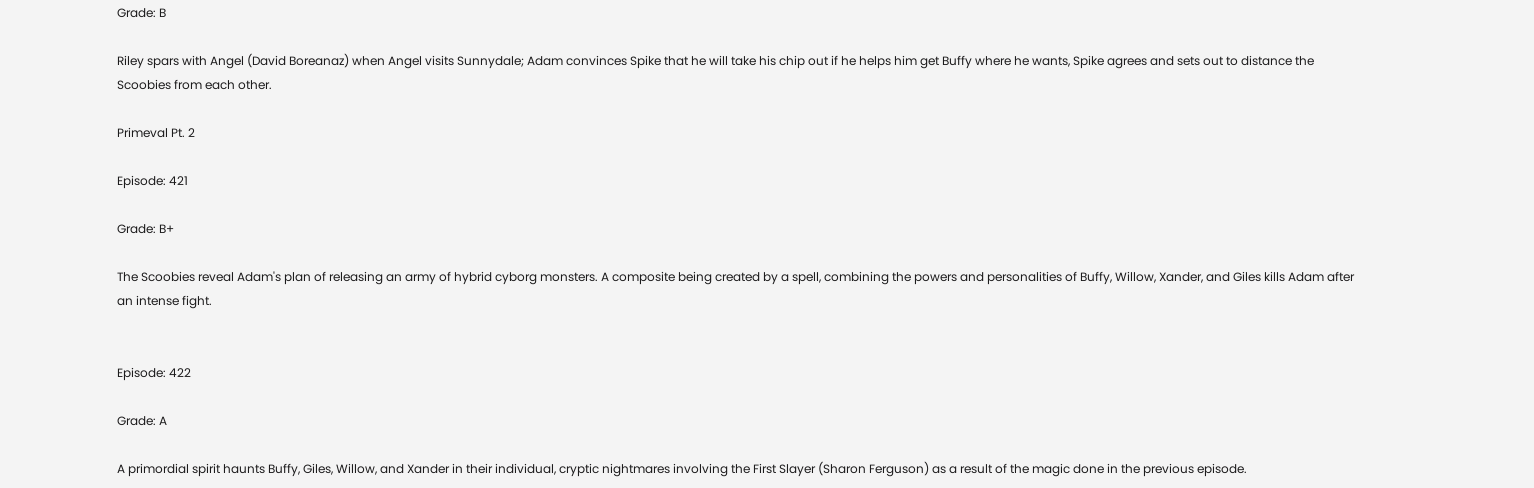Grade: B

Riley spars with Angel (David Boreanaz) when Angel visits Sunnydale; Adam convinces Spike that he will take his chip out if he helps him get Buffy where he wants, Spike agrees and sets out to distance the Scoobies from each other.

Primeval Pt. 2

Episode: 421

Grade: B+

The Scoobies reveal Adam's plan of releasing an army of hybrid cyborg monsters. A composite being created by a spell, combining the powers and personalities of Buffy, Willow, Xander, and Giles kills Adam after an intense fight.


Episode: 422

Grade: A

A primordial spirit haunts Buffy, Giles, Willow, and Xander in their individual, cryptic nightmares involving the First Slayer (Sharon Ferguson) as a result of the magic done in the previous episode.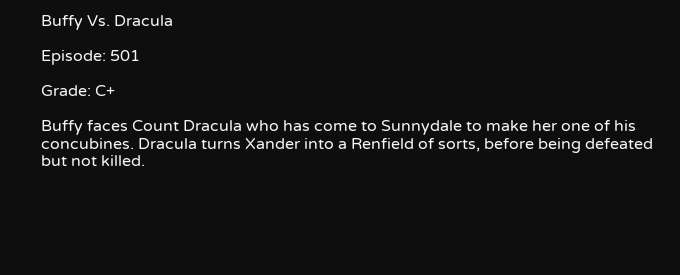Buffy Vs. Dracula

Episode: 501

Grade: C+

Buffy faces Count Dracula who has come to Sunnydale to make her one of his concubines. Dracula turns Xander into a Renfield of sorts, before being defeated but not killed.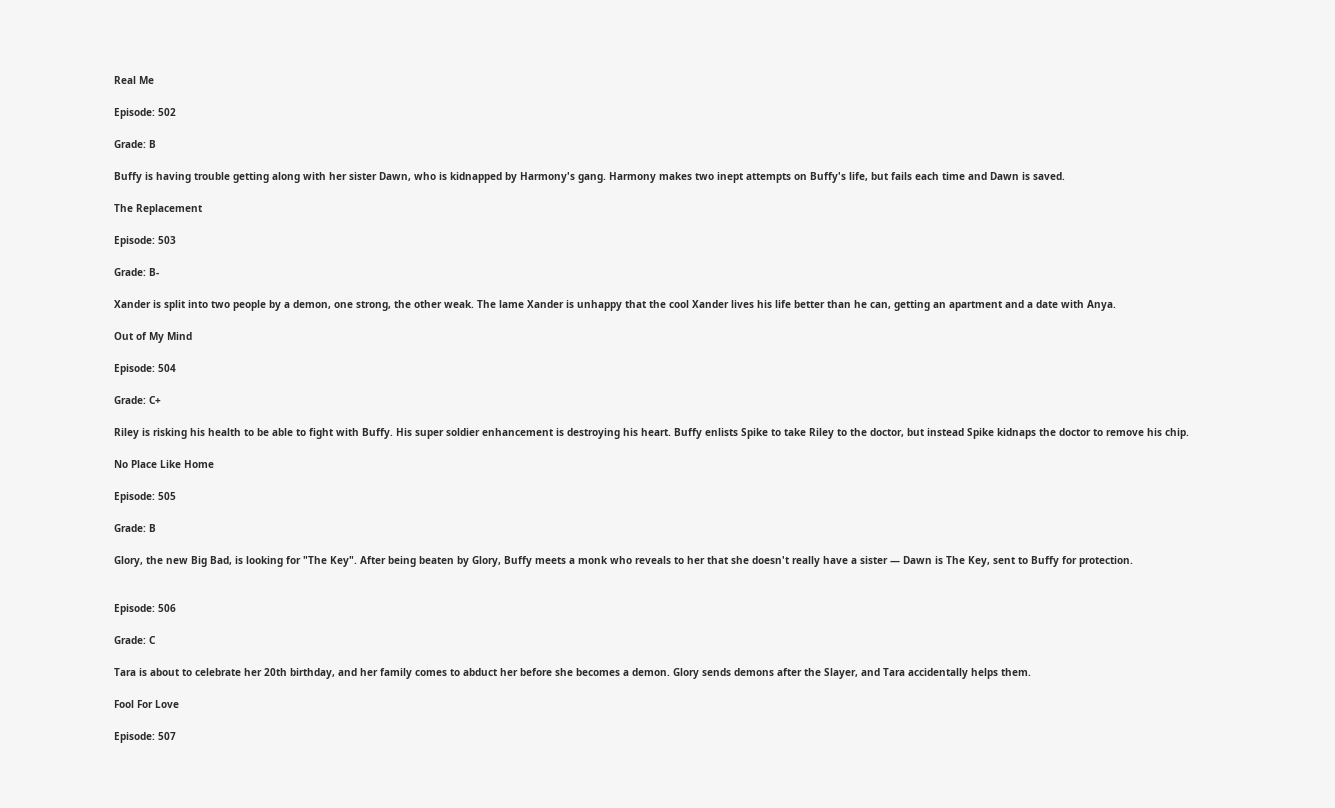Real Me

Episode: 502

Grade: B

Buffy is having trouble getting along with her sister Dawn, who is kidnapped by Harmony's gang. Harmony makes two inept attempts on Buffy's life, but fails each time and Dawn is saved.

The Replacement

Episode: 503

Grade: B-

Xander is split into two people by a demon, one strong, the other weak. The lame Xander is unhappy that the cool Xander lives his life better than he can, getting an apartment and a date with Anya.

Out of My Mind

Episode: 504

Grade: C+

Riley is risking his health to be able to fight with Buffy. His super soldier enhancement is destroying his heart. Buffy enlists Spike to take Riley to the doctor, but instead Spike kidnaps the doctor to remove his chip.

No Place Like Home

Episode: 505

Grade: B

Glory, the new Big Bad, is looking for "The Key". After being beaten by Glory, Buffy meets a monk who reveals to her that she doesn't really have a sister — Dawn is The Key, sent to Buffy for protection.


Episode: 506

Grade: C

Tara is about to celebrate her 20th birthday, and her family comes to abduct her before she becomes a demon. Glory sends demons after the Slayer, and Tara accidentally helps them.

Fool For Love

Episode: 507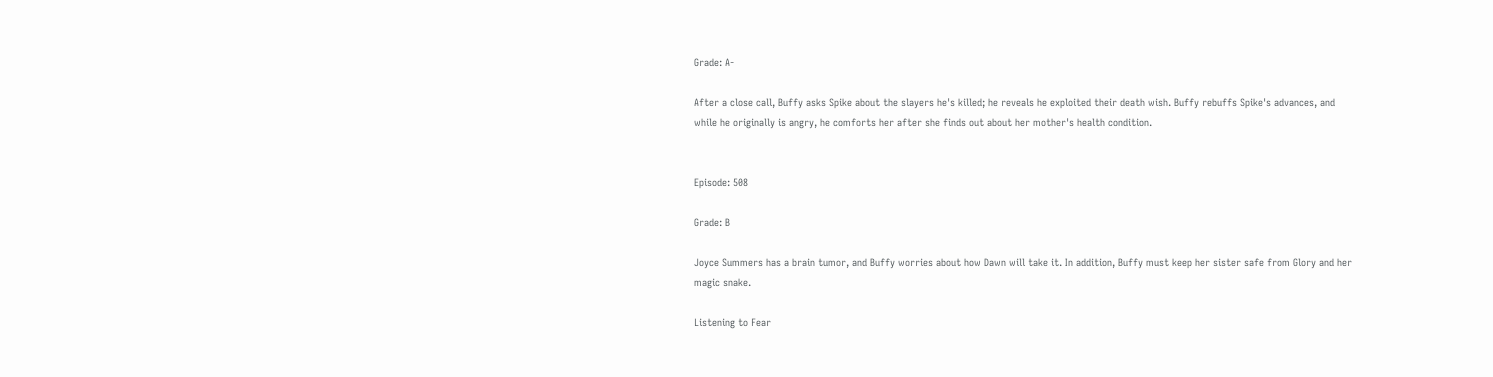Grade: A-

After a close call, Buffy asks Spike about the slayers he's killed; he reveals he exploited their death wish. Buffy rebuffs Spike's advances, and while he originally is angry, he comforts her after she finds out about her mother's health condition.


Episode: 508

Grade: B

Joyce Summers has a brain tumor, and Buffy worries about how Dawn will take it. In addition, Buffy must keep her sister safe from Glory and her magic snake.

Listening to Fear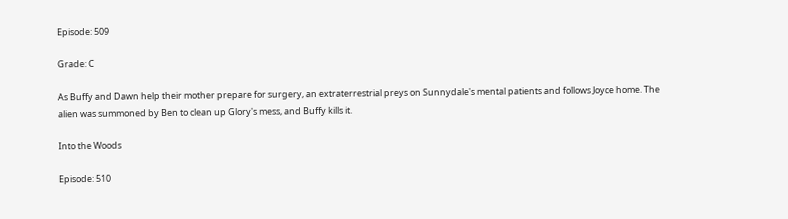Episode: 509

Grade: C

As Buffy and Dawn help their mother prepare for surgery, an extraterrestrial preys on Sunnydale's mental patients and follows Joyce home. The alien was summoned by Ben to clean up Glory's mess, and Buffy kills it.

Into the Woods

Episode: 510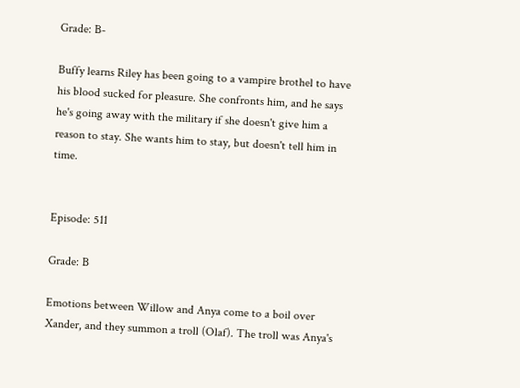Grade: B-

Buffy learns Riley has been going to a vampire brothel to have his blood sucked for pleasure. She confronts him, and he says he's going away with the military if she doesn't give him a reason to stay. She wants him to stay, but doesn't tell him in time.


Episode: 511

Grade: B

Emotions between Willow and Anya come to a boil over Xander, and they summon a troll (Olaf). The troll was Anya's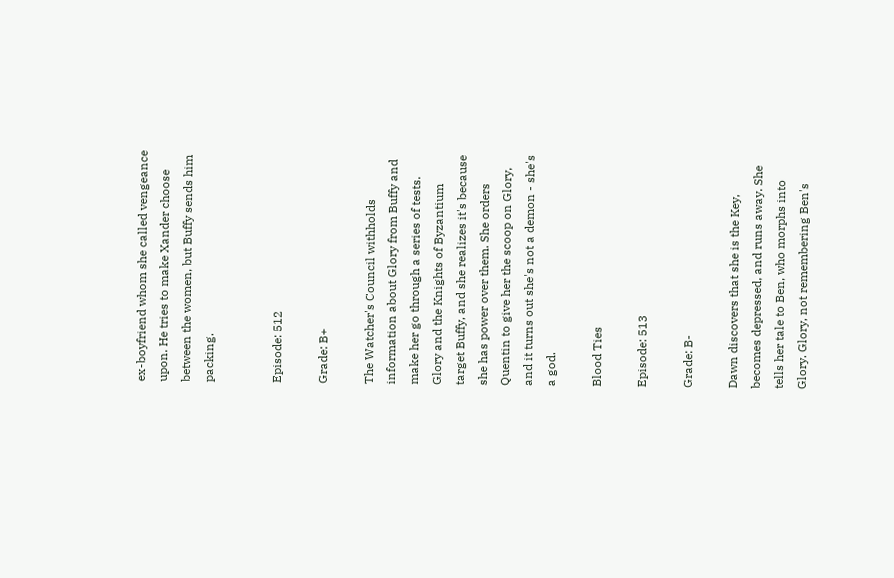ex-boyfriend whom she called vengeance upon. He tries to make Xander choose between the women, but Buffy sends him packing.


Episode: 512

Grade: B+

The Watcher's Council withholds information about Glory from Buffy and make her go through a series of tests. Glory and the Knights of Byzantium target Buffy, and she realizes it's because she has power over them. She orders Quentin to give her the scoop on Glory, and it turns out she's not a demon - she's a god.

Blood Ties

Episode: 513

Grade: B-

Dawn discovers that she is the Key, becomes depressed, and runs away. She tells her tale to Ben, who morphs into Glory. Glory, not remembering Ben's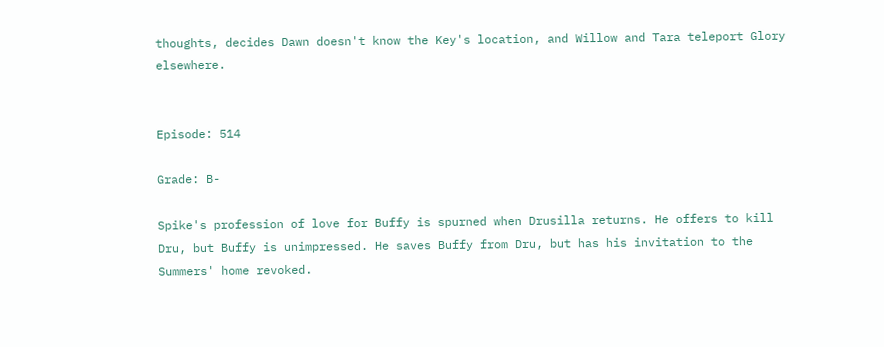thoughts, decides Dawn doesn't know the Key's location, and Willow and Tara teleport Glory elsewhere.


Episode: 514

Grade: B-

Spike's profession of love for Buffy is spurned when Drusilla returns. He offers to kill Dru, but Buffy is unimpressed. He saves Buffy from Dru, but has his invitation to the Summers' home revoked.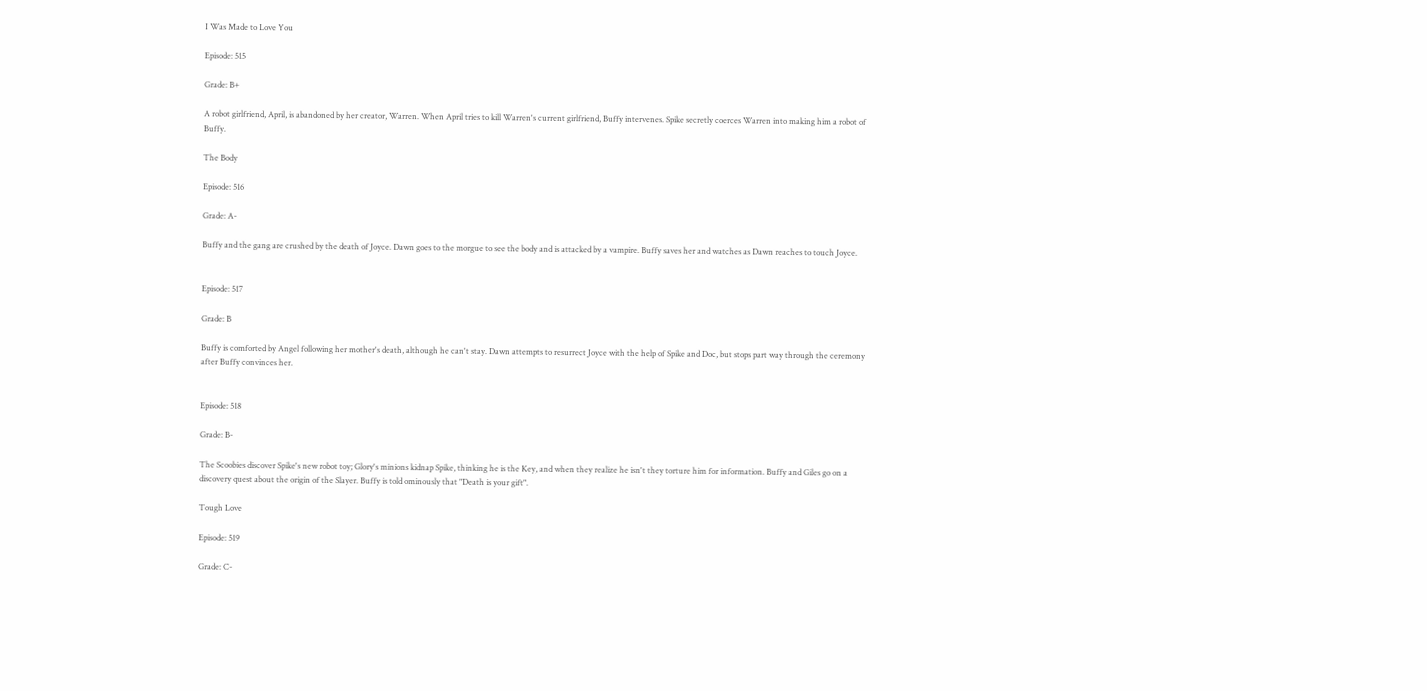I Was Made to Love You

Episode: 515

Grade: B+

A robot girlfriend, April, is abandoned by her creator, Warren. When April tries to kill Warren's current girlfriend, Buffy intervenes. Spike secretly coerces Warren into making him a robot of Buffy.

The Body

Episode: 516

Grade: A-

Buffy and the gang are crushed by the death of Joyce. Dawn goes to the morgue to see the body and is attacked by a vampire. Buffy saves her and watches as Dawn reaches to touch Joyce.


Episode: 517

Grade: B

Buffy is comforted by Angel following her mother's death, although he can't stay. Dawn attempts to resurrect Joyce with the help of Spike and Doc, but stops part way through the ceremony after Buffy convinces her.


Episode: 518

Grade: B-

The Scoobies discover Spike's new robot toy; Glory's minions kidnap Spike, thinking he is the Key, and when they realize he isn't they torture him for information. Buffy and Giles go on a discovery quest about the origin of the Slayer. Buffy is told ominously that "Death is your gift".

Tough Love

Episode: 519

Grade: C-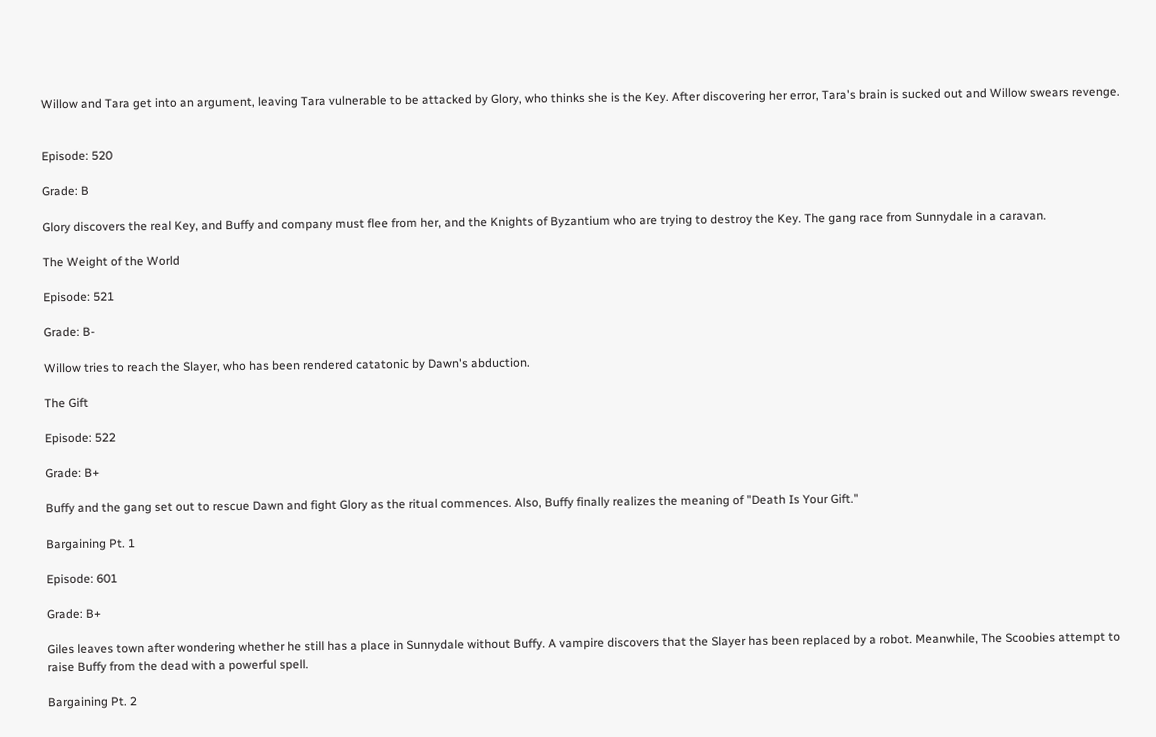Willow and Tara get into an argument, leaving Tara vulnerable to be attacked by Glory, who thinks she is the Key. After discovering her error, Tara's brain is sucked out and Willow swears revenge.


Episode: 520

Grade: B

Glory discovers the real Key, and Buffy and company must flee from her, and the Knights of Byzantium who are trying to destroy the Key. The gang race from Sunnydale in a caravan.

The Weight of the World

Episode: 521

Grade: B-

Willow tries to reach the Slayer, who has been rendered catatonic by Dawn's abduction.

The Gift

Episode: 522

Grade: B+

Buffy and the gang set out to rescue Dawn and fight Glory as the ritual commences. Also, Buffy finally realizes the meaning of "Death Is Your Gift."

Bargaining Pt. 1

Episode: 601

Grade: B+

Giles leaves town after wondering whether he still has a place in Sunnydale without Buffy. A vampire discovers that the Slayer has been replaced by a robot. Meanwhile, The Scoobies attempt to raise Buffy from the dead with a powerful spell.

Bargaining Pt. 2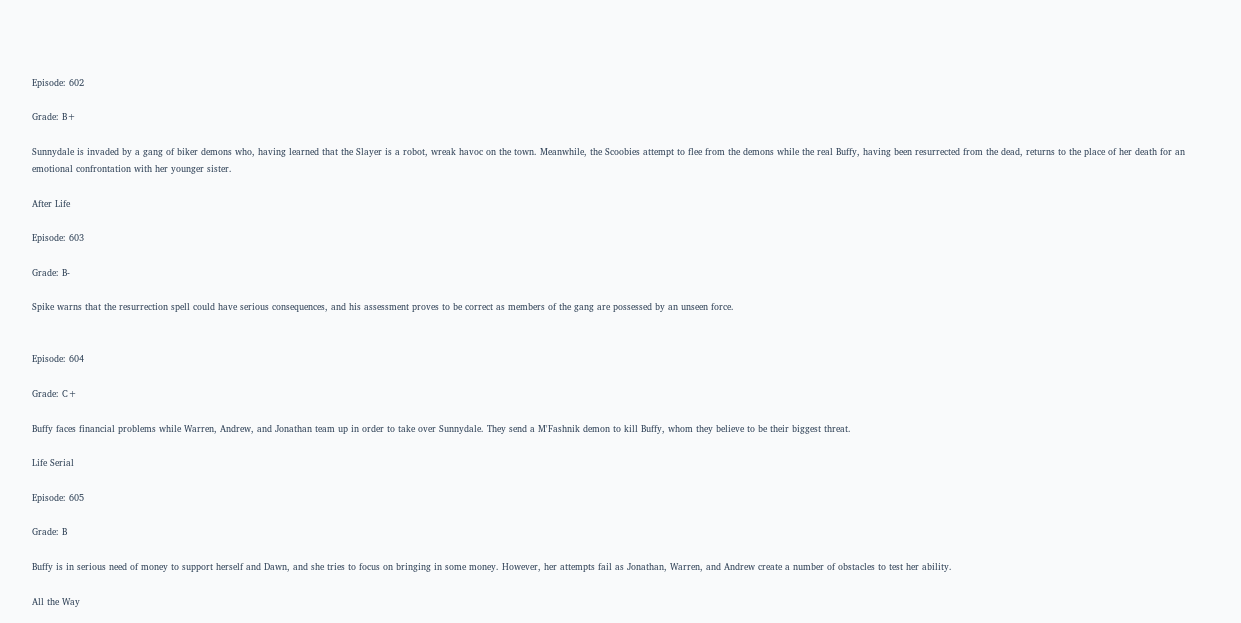Episode: 602

Grade: B+

Sunnydale is invaded by a gang of biker demons who, having learned that the Slayer is a robot, wreak havoc on the town. Meanwhile, the Scoobies attempt to flee from the demons while the real Buffy, having been resurrected from the dead, returns to the place of her death for an emotional confrontation with her younger sister.

After Life

Episode: 603

Grade: B-

Spike warns that the resurrection spell could have serious consequences, and his assessment proves to be correct as members of the gang are possessed by an unseen force.


Episode: 604

Grade: C+

Buffy faces financial problems while Warren, Andrew, and Jonathan team up in order to take over Sunnydale. They send a M'Fashnik demon to kill Buffy, whom they believe to be their biggest threat.

Life Serial

Episode: 605

Grade: B

Buffy is in serious need of money to support herself and Dawn, and she tries to focus on bringing in some money. However, her attempts fail as Jonathan, Warren, and Andrew create a number of obstacles to test her ability.

All the Way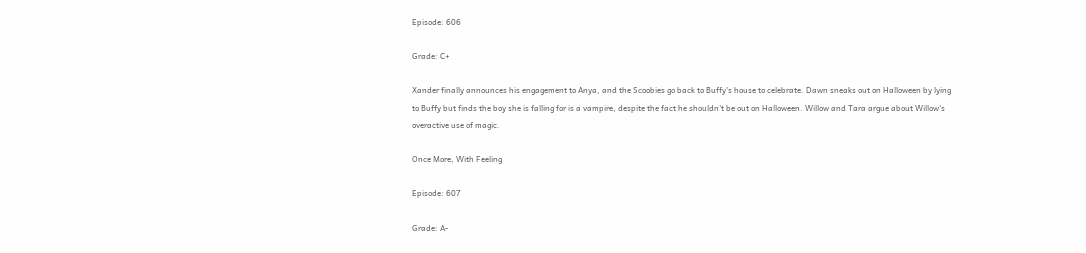Episode: 606

Grade: C+

Xander finally announces his engagement to Anya, and the Scoobies go back to Buffy's house to celebrate. Dawn sneaks out on Halloween by lying to Buffy but finds the boy she is falling for is a vampire, despite the fact he shouldn't be out on Halloween. Willow and Tara argue about Willow's overactive use of magic.

Once More, With Feeling

Episode: 607

Grade: A-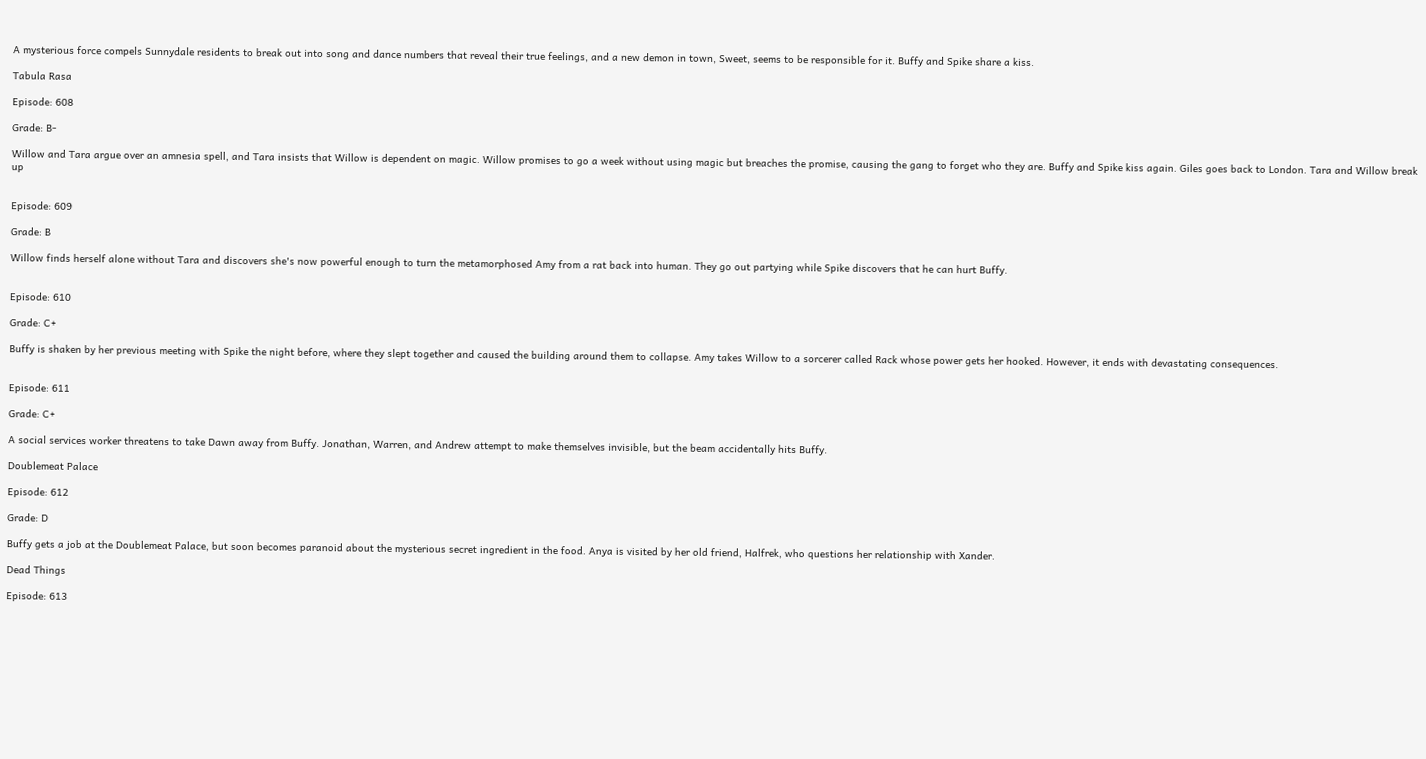A mysterious force compels Sunnydale residents to break out into song and dance numbers that reveal their true feelings, and a new demon in town, Sweet, seems to be responsible for it. Buffy and Spike share a kiss.

Tabula Rasa

Episode: 608

Grade: B-

Willow and Tara argue over an amnesia spell, and Tara insists that Willow is dependent on magic. Willow promises to go a week without using magic but breaches the promise, causing the gang to forget who they are. Buffy and Spike kiss again. Giles goes back to London. Tara and Willow break up


Episode: 609

Grade: B

Willow finds herself alone without Tara and discovers she's now powerful enough to turn the metamorphosed Amy from a rat back into human. They go out partying while Spike discovers that he can hurt Buffy.


Episode: 610

Grade: C+

Buffy is shaken by her previous meeting with Spike the night before, where they slept together and caused the building around them to collapse. Amy takes Willow to a sorcerer called Rack whose power gets her hooked. However, it ends with devastating consequences.


Episode: 611

Grade: C+

A social services worker threatens to take Dawn away from Buffy. Jonathan, Warren, and Andrew attempt to make themselves invisible, but the beam accidentally hits Buffy.

Doublemeat Palace

Episode: 612

Grade: D

Buffy gets a job at the Doublemeat Palace, but soon becomes paranoid about the mysterious secret ingredient in the food. Anya is visited by her old friend, Halfrek, who questions her relationship with Xander.

Dead Things

Episode: 613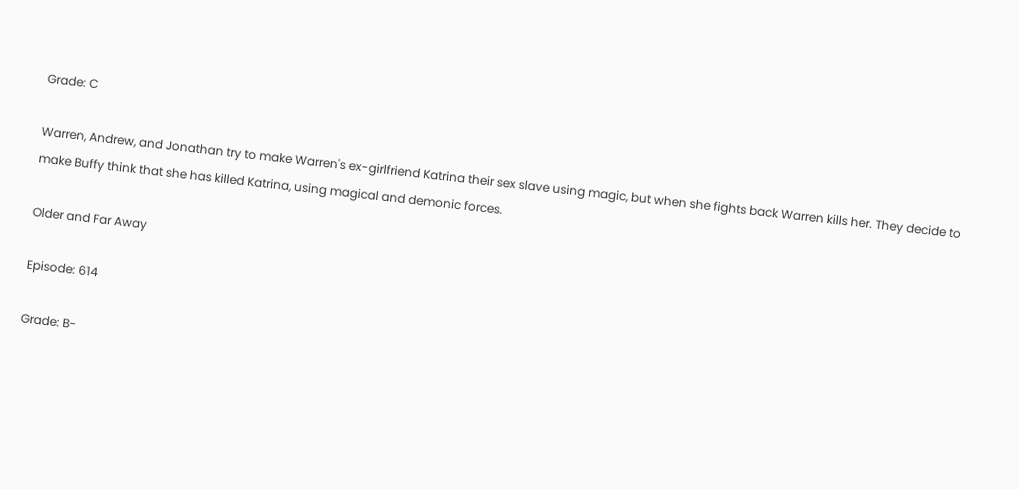Grade: C

Warren, Andrew, and Jonathan try to make Warren's ex-girlfriend Katrina their sex slave using magic, but when she fights back Warren kills her. They decide to make Buffy think that she has killed Katrina, using magical and demonic forces.

Older and Far Away

Episode: 614

Grade: B-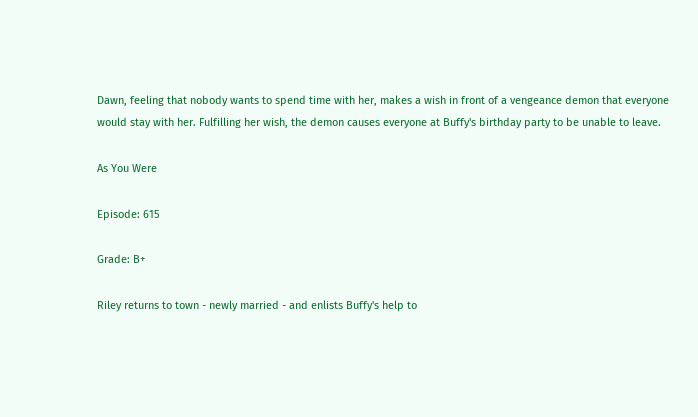Dawn, feeling that nobody wants to spend time with her, makes a wish in front of a vengeance demon that everyone would stay with her. Fulfilling her wish, the demon causes everyone at Buffy's birthday party to be unable to leave.

As You Were

Episode: 615

Grade: B+

Riley returns to town - newly married - and enlists Buffy's help to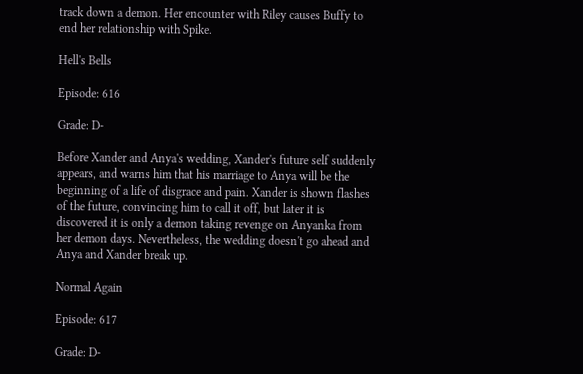track down a demon. Her encounter with Riley causes Buffy to end her relationship with Spike.

Hell's Bells

Episode: 616

Grade: D-

Before Xander and Anya's wedding, Xander's future self suddenly appears, and warns him that his marriage to Anya will be the beginning of a life of disgrace and pain. Xander is shown flashes of the future, convincing him to call it off, but later it is discovered it is only a demon taking revenge on Anyanka from her demon days. Nevertheless, the wedding doesn't go ahead and Anya and Xander break up.

Normal Again

Episode: 617

Grade: D-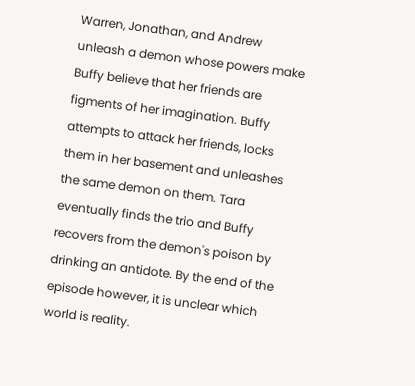Warren, Jonathan, and Andrew unleash a demon whose powers make Buffy believe that her friends are figments of her imagination. Buffy attempts to attack her friends, locks them in her basement and unleashes the same demon on them. Tara eventually finds the trio and Buffy recovers from the demon's poison by drinking an antidote. By the end of the episode however, it is unclear which world is reality.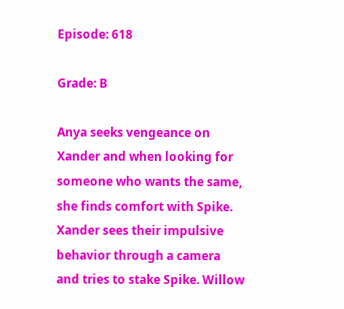Episode: 618

Grade: B

Anya seeks vengeance on Xander and when looking for someone who wants the same, she finds comfort with Spike. Xander sees their impulsive behavior through a camera and tries to stake Spike. Willow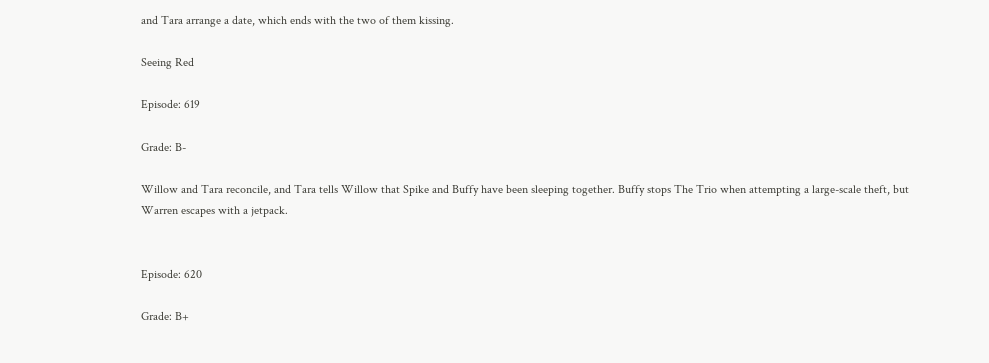and Tara arrange a date, which ends with the two of them kissing.

Seeing Red

Episode: 619

Grade: B-

Willow and Tara reconcile, and Tara tells Willow that Spike and Buffy have been sleeping together. Buffy stops The Trio when attempting a large-scale theft, but Warren escapes with a jetpack.


Episode: 620

Grade: B+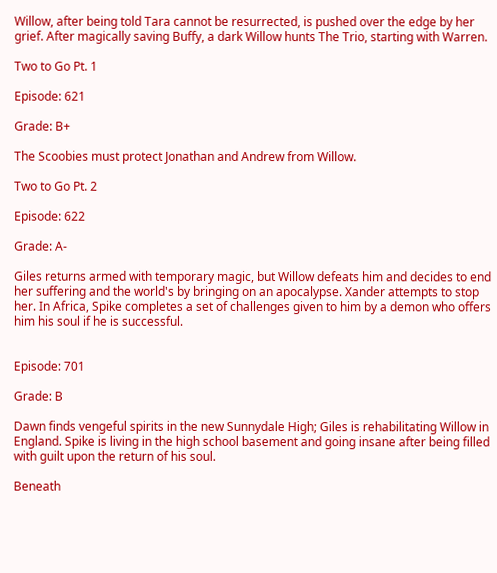Willow, after being told Tara cannot be resurrected, is pushed over the edge by her grief. After magically saving Buffy, a dark Willow hunts The Trio, starting with Warren.

Two to Go Pt. 1

Episode: 621

Grade: B+

The Scoobies must protect Jonathan and Andrew from Willow.

Two to Go Pt. 2

Episode: 622

Grade: A-

Giles returns armed with temporary magic, but Willow defeats him and decides to end her suffering and the world's by bringing on an apocalypse. Xander attempts to stop her. In Africa, Spike completes a set of challenges given to him by a demon who offers him his soul if he is successful.


Episode: 701

Grade: B

Dawn finds vengeful spirits in the new Sunnydale High; Giles is rehabilitating Willow in England. Spike is living in the high school basement and going insane after being filled with guilt upon the return of his soul.

Beneath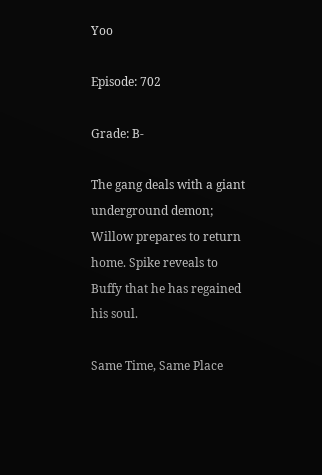Yoo

Episode: 702

Grade: B-

The gang deals with a giant underground demon; Willow prepares to return home. Spike reveals to Buffy that he has regained his soul.

Same Time, Same Place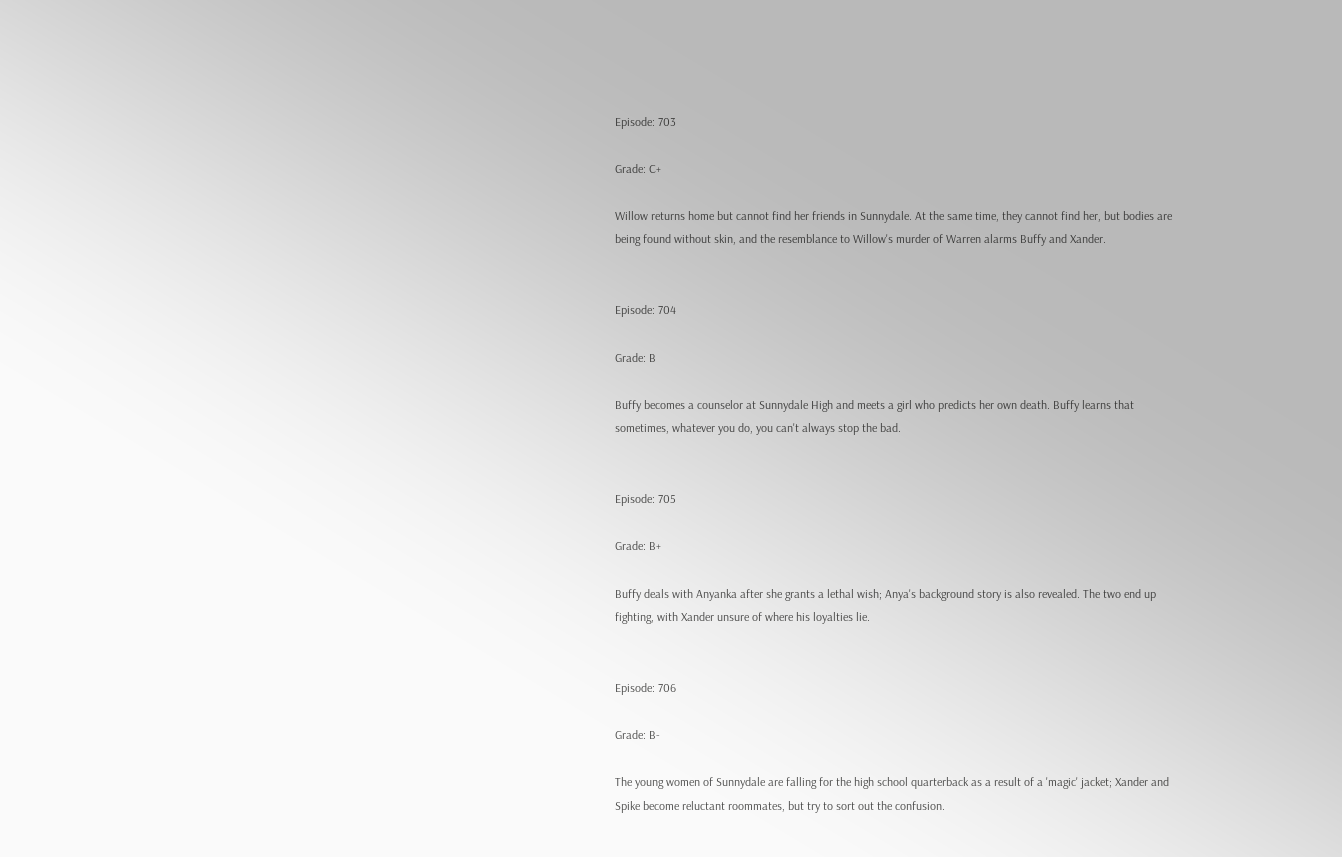Episode: 703

Grade: C+

Willow returns home but cannot find her friends in Sunnydale. At the same time, they cannot find her, but bodies are being found without skin, and the resemblance to Willow's murder of Warren alarms Buffy and Xander.


Episode: 704

Grade: B

Buffy becomes a counselor at Sunnydale High and meets a girl who predicts her own death. Buffy learns that sometimes, whatever you do, you can't always stop the bad.


Episode: 705

Grade: B+

Buffy deals with Anyanka after she grants a lethal wish; Anya's background story is also revealed. The two end up fighting, with Xander unsure of where his loyalties lie.


Episode: 706

Grade: B-

The young women of Sunnydale are falling for the high school quarterback as a result of a 'magic' jacket; Xander and Spike become reluctant roommates, but try to sort out the confusion.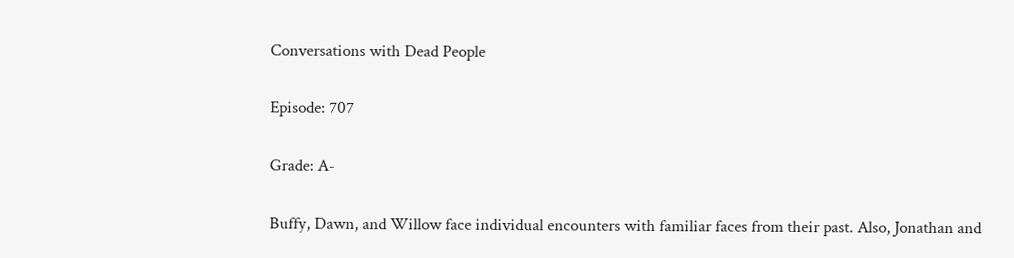Conversations with Dead People

Episode: 707

Grade: A-

Buffy, Dawn, and Willow face individual encounters with familiar faces from their past. Also, Jonathan and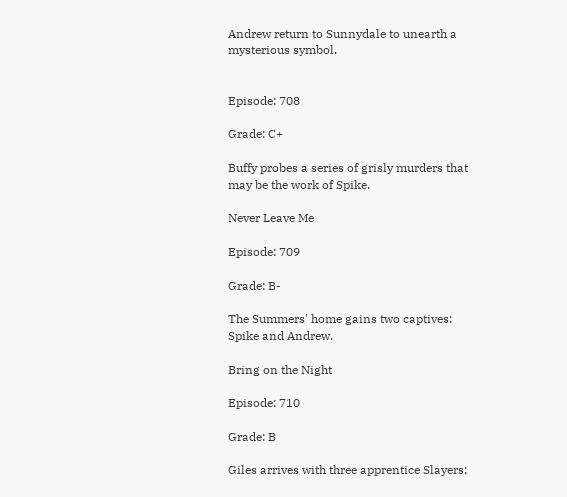Andrew return to Sunnydale to unearth a mysterious symbol.


Episode: 708

Grade: C+

Buffy probes a series of grisly murders that may be the work of Spike.

Never Leave Me

Episode: 709

Grade: B-

The Summers' home gains two captives: Spike and Andrew.

Bring on the Night

Episode: 710

Grade: B

Giles arrives with three apprentice Slayers;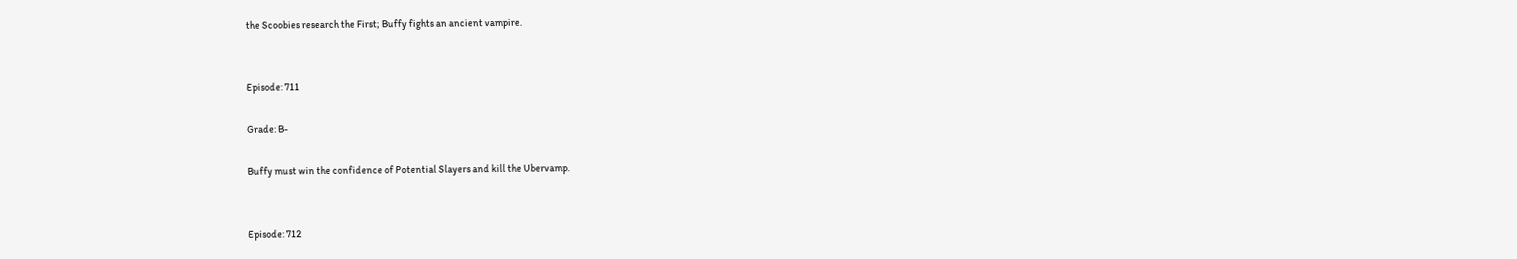the Scoobies research the First; Buffy fights an ancient vampire.


Episode: 711

Grade: B-

Buffy must win the confidence of Potential Slayers and kill the Ubervamp.


Episode: 712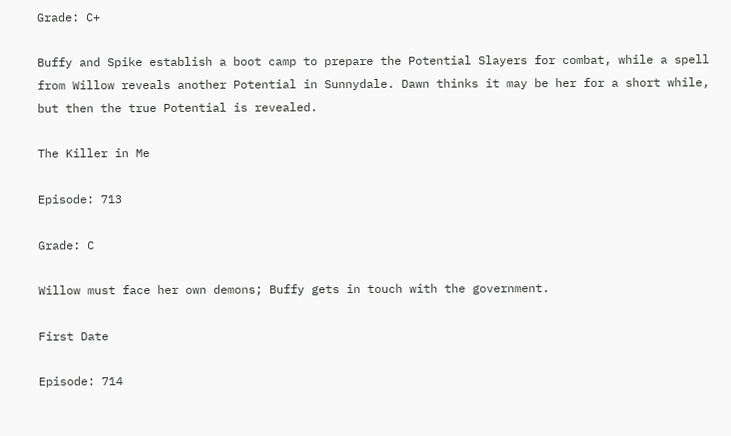Grade: C+

Buffy and Spike establish a boot camp to prepare the Potential Slayers for combat, while a spell from Willow reveals another Potential in Sunnydale. Dawn thinks it may be her for a short while, but then the true Potential is revealed.

The Killer in Me

Episode: 713

Grade: C

Willow must face her own demons; Buffy gets in touch with the government.

First Date

Episode: 714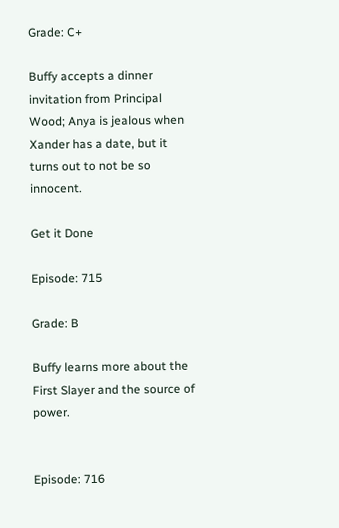Grade: C+

Buffy accepts a dinner invitation from Principal Wood; Anya is jealous when Xander has a date, but it turns out to not be so innocent.

Get it Done

Episode: 715

Grade: B

Buffy learns more about the First Slayer and the source of power.


Episode: 716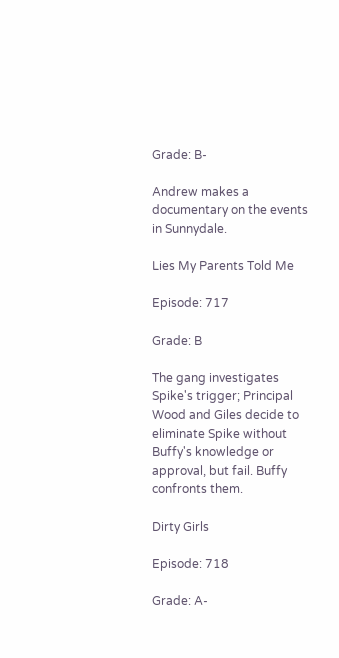Grade: B-

Andrew makes a documentary on the events in Sunnydale.

Lies My Parents Told Me

Episode: 717

Grade: B

The gang investigates Spike's trigger; Principal Wood and Giles decide to eliminate Spike without Buffy's knowledge or approval, but fail. Buffy confronts them.

Dirty Girls

Episode: 718

Grade: A-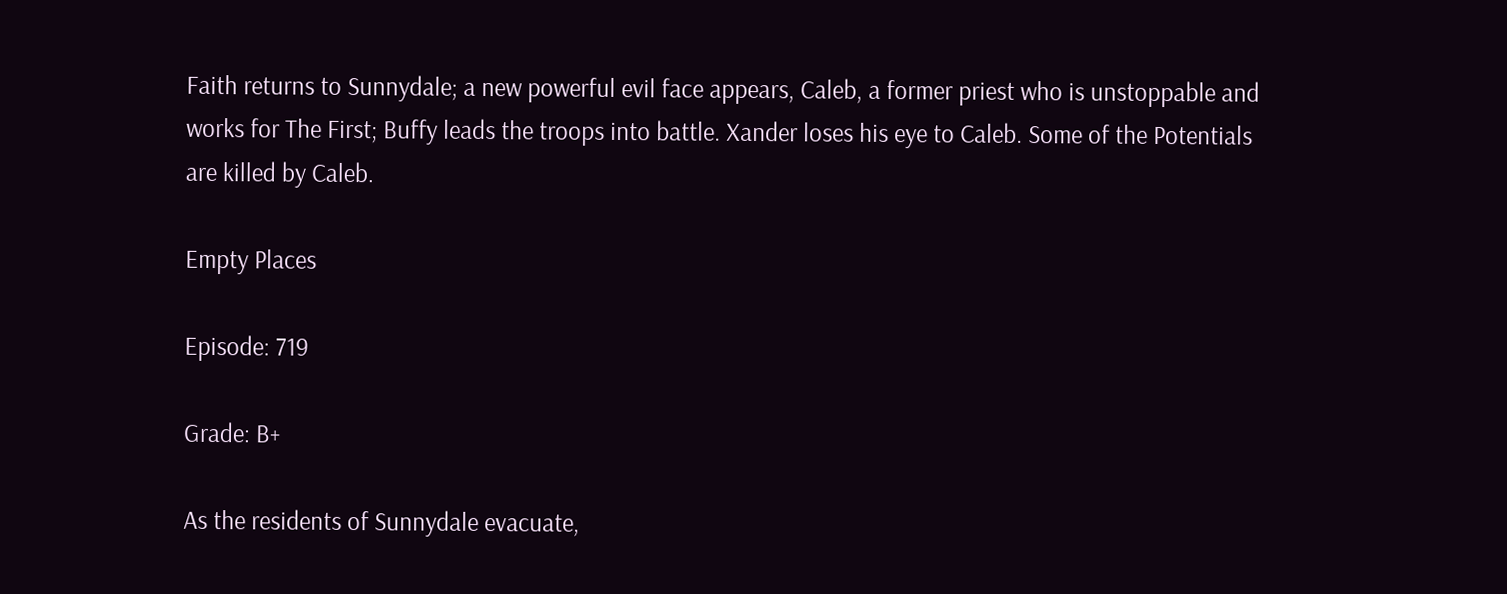Faith returns to Sunnydale; a new powerful evil face appears, Caleb, a former priest who is unstoppable and works for The First; Buffy leads the troops into battle. Xander loses his eye to Caleb. Some of the Potentials are killed by Caleb.

Empty Places

Episode: 719

Grade: B+

As the residents of Sunnydale evacuate,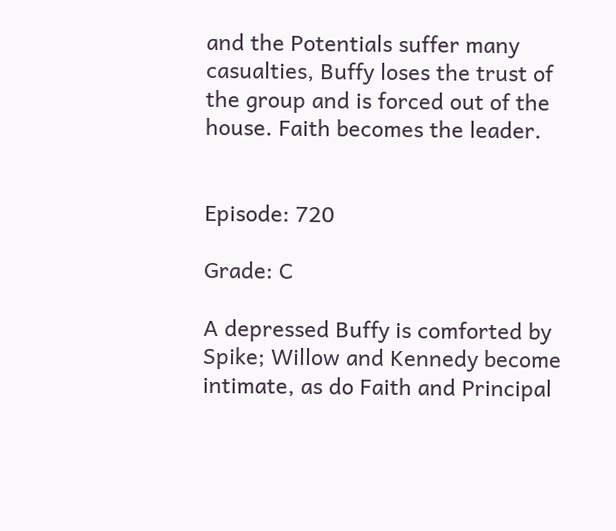and the Potentials suffer many casualties, Buffy loses the trust of the group and is forced out of the house. Faith becomes the leader.


Episode: 720

Grade: C

A depressed Buffy is comforted by Spike; Willow and Kennedy become intimate, as do Faith and Principal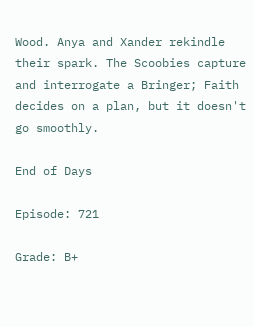Wood. Anya and Xander rekindle their spark. The Scoobies capture and interrogate a Bringer; Faith decides on a plan, but it doesn't go smoothly.

End of Days

Episode: 721

Grade: B+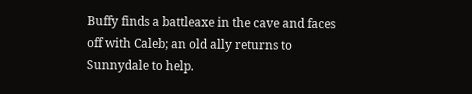Buffy finds a battleaxe in the cave and faces off with Caleb; an old ally returns to Sunnydale to help.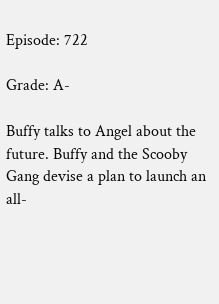Episode: 722

Grade: A-

Buffy talks to Angel about the future. Buffy and the Scooby Gang devise a plan to launch an all-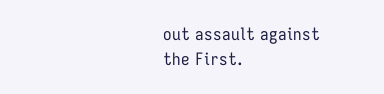out assault against the First.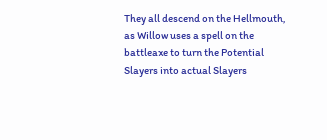They all descend on the Hellmouth, as Willow uses a spell on the battleaxe to turn the Potential Slayers into actual Slayers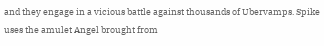and they engage in a vicious battle against thousands of Ubervamps. Spike uses the amulet Angel brought from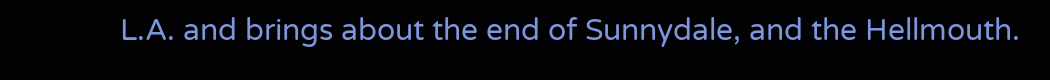L.A. and brings about the end of Sunnydale, and the Hellmouth.